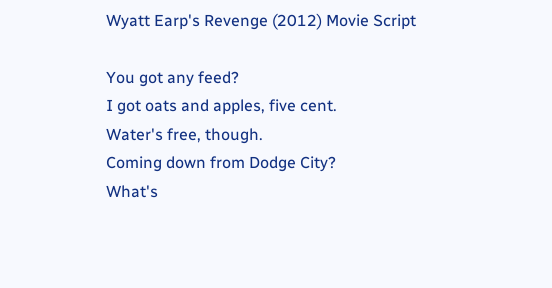Wyatt Earp's Revenge (2012) Movie Script

You got any feed?
I got oats and apples, five cent.
Water's free, though.
Coming down from Dodge City?
What's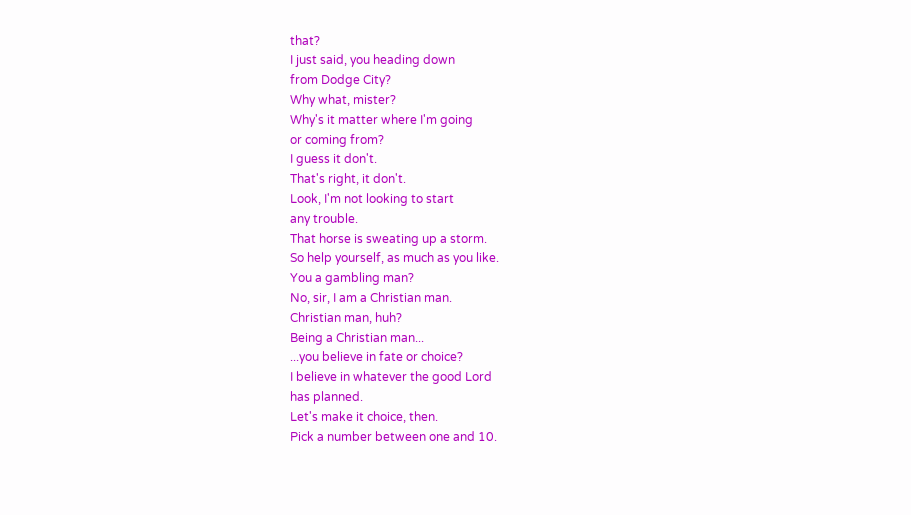that?
I just said, you heading down
from Dodge City?
Why what, mister?
Why's it matter where I'm going
or coming from?
I guess it don't.
That's right, it don't.
Look, I'm not looking to start
any trouble.
That horse is sweating up a storm.
So help yourself, as much as you like.
You a gambling man?
No, sir, I am a Christian man.
Christian man, huh?
Being a Christian man...
...you believe in fate or choice?
I believe in whatever the good Lord
has planned.
Let's make it choice, then.
Pick a number between one and 10.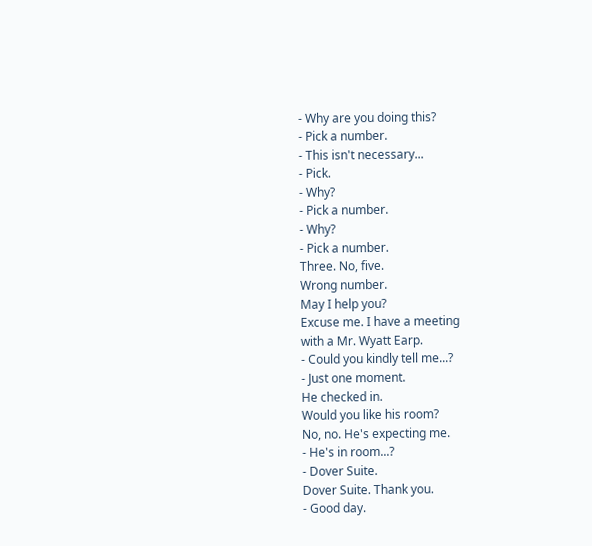- Why are you doing this?
- Pick a number.
- This isn't necessary...
- Pick.
- Why?
- Pick a number.
- Why?
- Pick a number.
Three. No, five.
Wrong number.
May I help you?
Excuse me. I have a meeting
with a Mr. Wyatt Earp.
- Could you kindly tell me...?
- Just one moment.
He checked in.
Would you like his room?
No, no. He's expecting me.
- He's in room...?
- Dover Suite.
Dover Suite. Thank you.
- Good day.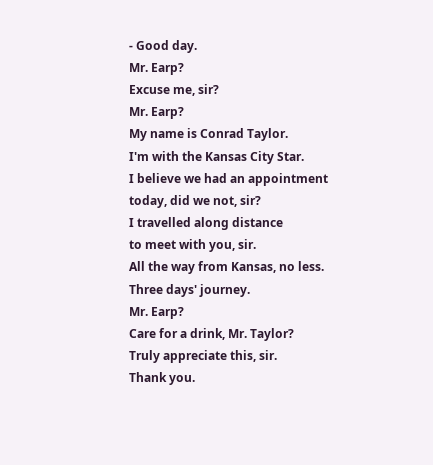- Good day.
Mr. Earp?
Excuse me, sir?
Mr. Earp?
My name is Conrad Taylor.
I'm with the Kansas City Star.
I believe we had an appointment
today, did we not, sir?
I travelled along distance
to meet with you, sir.
All the way from Kansas, no less.
Three days' journey.
Mr. Earp?
Care for a drink, Mr. Taylor?
Truly appreciate this, sir.
Thank you.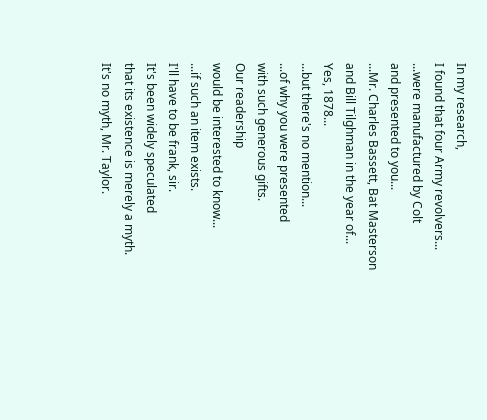In my research,
I found that four Army revolvers...
...were manufactured by Colt
and presented to you...
...Mr. Charles Bassett, Bat Masterson
and Bill Tilghman in the year of...
Yes, 1878...
...but there's no mention...
...of why you were presented
with such generous gifts.
Our readership
would be interested to know...
...if such an item exists.
I'll have to be frank, sir.
It's been widely speculated
that its existence is merely a myth.
It's no myth, Mr. Taylor.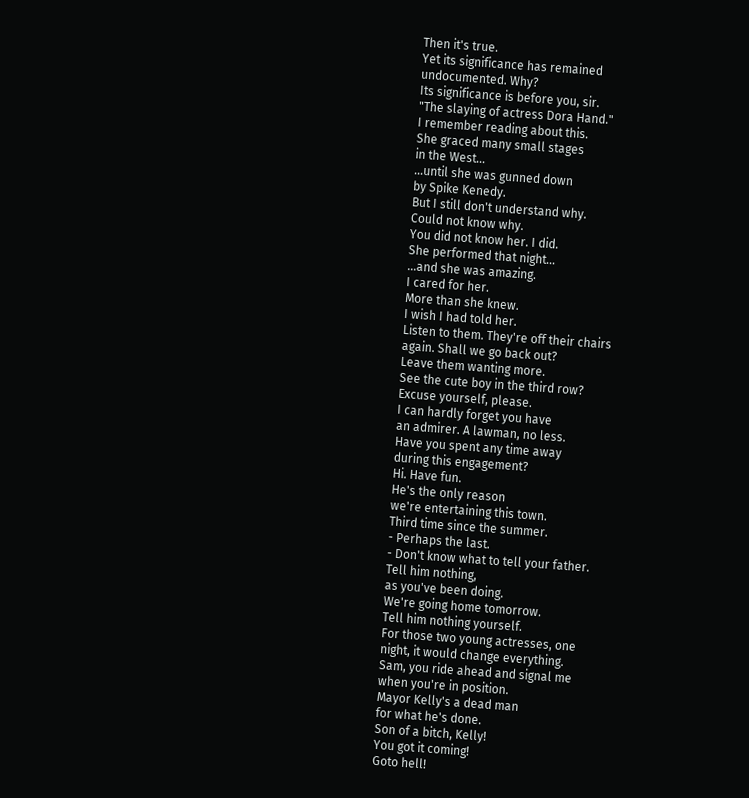Then it's true.
Yet its significance has remained
undocumented. Why?
Its significance is before you, sir.
"The slaying of actress Dora Hand."
I remember reading about this.
She graced many small stages
in the West...
...until she was gunned down
by Spike Kenedy.
But I still don't understand why.
Could not know why.
You did not know her. I did.
She performed that night...
...and she was amazing.
I cared for her.
More than she knew.
I wish I had told her.
Listen to them. They're off their chairs
again. Shall we go back out?
Leave them wanting more.
See the cute boy in the third row?
Excuse yourself, please.
I can hardly forget you have
an admirer. A lawman, no less.
Have you spent any time away
during this engagement?
Hi. Have fun.
He's the only reason
we're entertaining this town.
Third time since the summer.
- Perhaps the last.
- Don't know what to tell your father.
Tell him nothing,
as you've been doing.
We're going home tomorrow.
Tell him nothing yourself.
For those two young actresses, one
night, it would change everything.
Sam, you ride ahead and signal me
when you're in position.
Mayor Kelly's a dead man
for what he's done.
Son of a bitch, Kelly!
You got it coming!
Goto hell!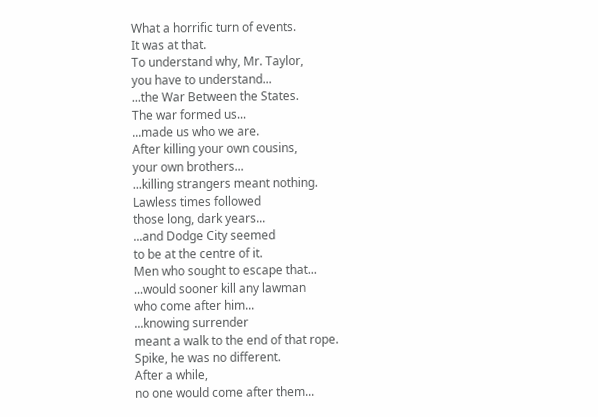What a horrific turn of events.
It was at that.
To understand why, Mr. Taylor,
you have to understand...
...the War Between the States.
The war formed us...
...made us who we are.
After killing your own cousins,
your own brothers...
...killing strangers meant nothing.
Lawless times followed
those long, dark years...
...and Dodge City seemed
to be at the centre of it.
Men who sought to escape that...
...would sooner kill any lawman
who come after him...
...knowing surrender
meant a walk to the end of that rope.
Spike, he was no different.
After a while,
no one would come after them...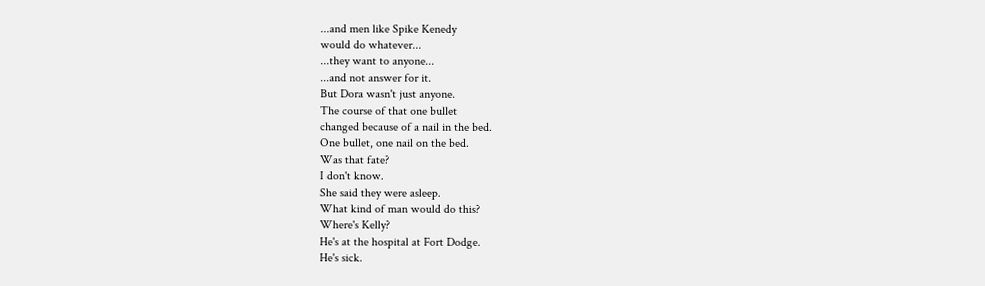...and men like Spike Kenedy
would do whatever...
...they want to anyone...
...and not answer for it.
But Dora wasn't just anyone.
The course of that one bullet
changed because of a nail in the bed.
One bullet, one nail on the bed.
Was that fate?
I don't know.
She said they were asleep.
What kind of man would do this?
Where's Kelly?
He's at the hospital at Fort Dodge.
He's sick.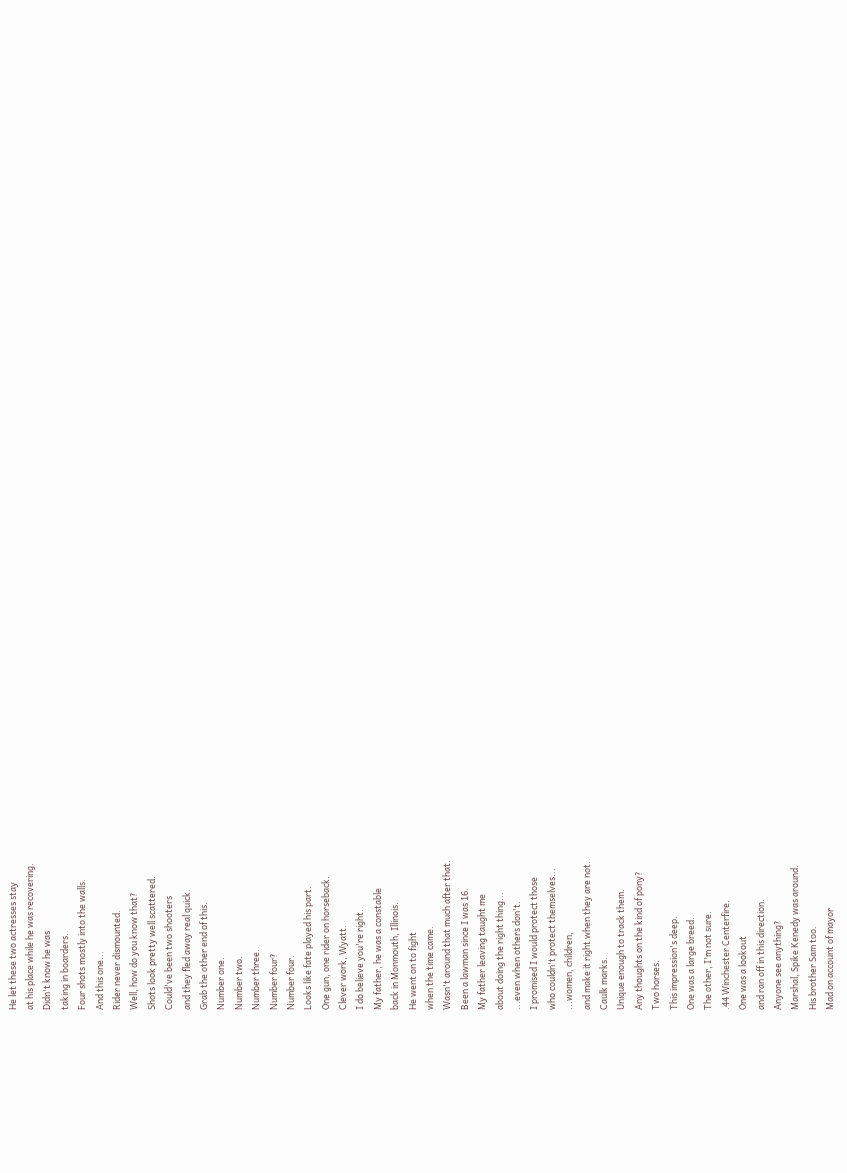He let these two actresses stay
at his place while he was recovering.
Didn't know he was
taking in boarders.
Four shots mostly into the walls.
And this one...
Rider never dismounted.
Well, how do you know that?
Shots look pretty well scattered.
Could've been two shooters
and they fled away real quick.
Grab the other end of this.
Number one.
Number two.
Number three.
Number four?
Number four.
Looks like fate played his part.
One gun, one rider on horseback.
Clever work, Wyatt.
I do believe you're right.
My father, he was a constable
back in Monmouth, Illinois.
He went on to fight
when the time came.
Wasn't around that much after that.
Been a lawman since I was 16.
My father leaving taught me
about doing the right thing...
...even when others don't.
I promised I would protect those
who couldn't protect themselves...
...women, children,
and make it right when they are not.
Caulk marks.
Unique enough to track them.
Any thoughts on the kind of pony?
Two horses.
This impression's deep.
One was a large breed.
The other, I'm not sure.
.44 Winchester Centerfire.
One was a lookout
and ran off in this direction.
Anyone see anything?
Marshal, Spike Kenedy was around.
His brother Sam too.
Mad on account of mayor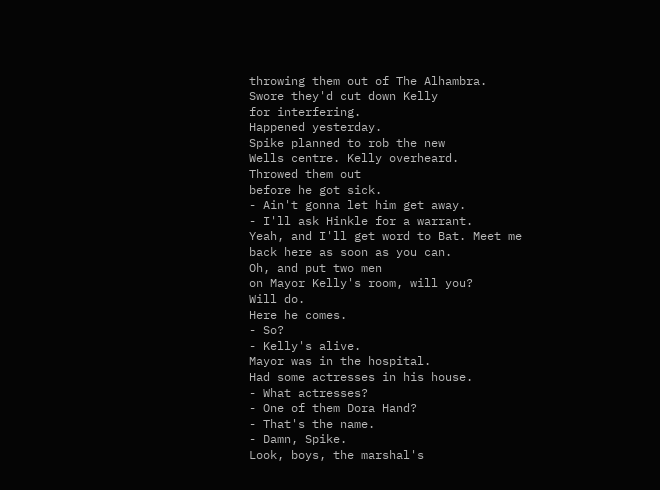throwing them out of The Alhambra.
Swore they'd cut down Kelly
for interfering.
Happened yesterday.
Spike planned to rob the new
Wells centre. Kelly overheard.
Throwed them out
before he got sick.
- Ain't gonna let him get away.
- I'll ask Hinkle for a warrant.
Yeah, and I'll get word to Bat. Meet me
back here as soon as you can.
Oh, and put two men
on Mayor Kelly's room, will you?
Will do.
Here he comes.
- So?
- Kelly's alive.
Mayor was in the hospital.
Had some actresses in his house.
- What actresses?
- One of them Dora Hand?
- That's the name.
- Damn, Spike.
Look, boys, the marshal's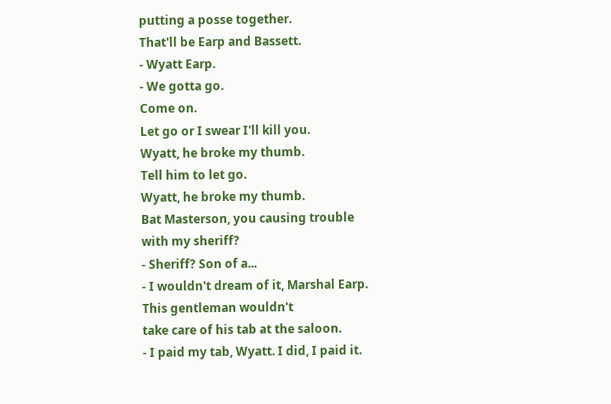putting a posse together.
That'll be Earp and Bassett.
- Wyatt Earp.
- We gotta go.
Come on.
Let go or I swear I'll kill you.
Wyatt, he broke my thumb.
Tell him to let go.
Wyatt, he broke my thumb.
Bat Masterson, you causing trouble
with my sheriff?
- Sheriff? Son of a...
- I wouldn't dream of it, Marshal Earp.
This gentleman wouldn't
take care of his tab at the saloon.
- I paid my tab, Wyatt. I did, I paid it.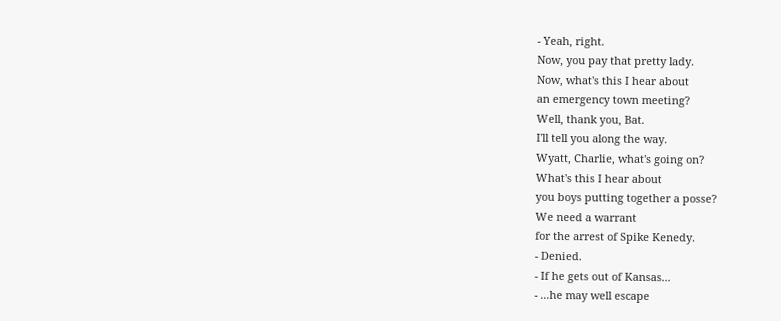- Yeah, right.
Now, you pay that pretty lady.
Now, what's this I hear about
an emergency town meeting?
Well, thank you, Bat.
I'll tell you along the way.
Wyatt, Charlie, what's going on?
What's this I hear about
you boys putting together a posse?
We need a warrant
for the arrest of Spike Kenedy.
- Denied.
- If he gets out of Kansas...
- ...he may well escape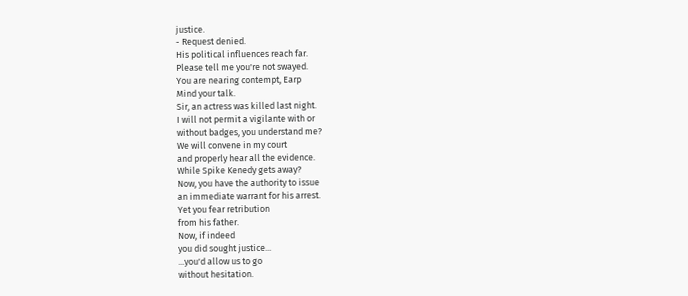justice.
- Request denied.
His political influences reach far.
Please tell me you're not swayed.
You are nearing contempt, Earp
Mind your talk.
Sir, an actress was killed last night.
I will not permit a vigilante with or
without badges, you understand me?
We will convene in my court
and properly hear all the evidence.
While Spike Kenedy gets away?
Now, you have the authority to issue
an immediate warrant for his arrest.
Yet you fear retribution
from his father.
Now, if indeed
you did sought justice...
...you'd allow us to go
without hesitation.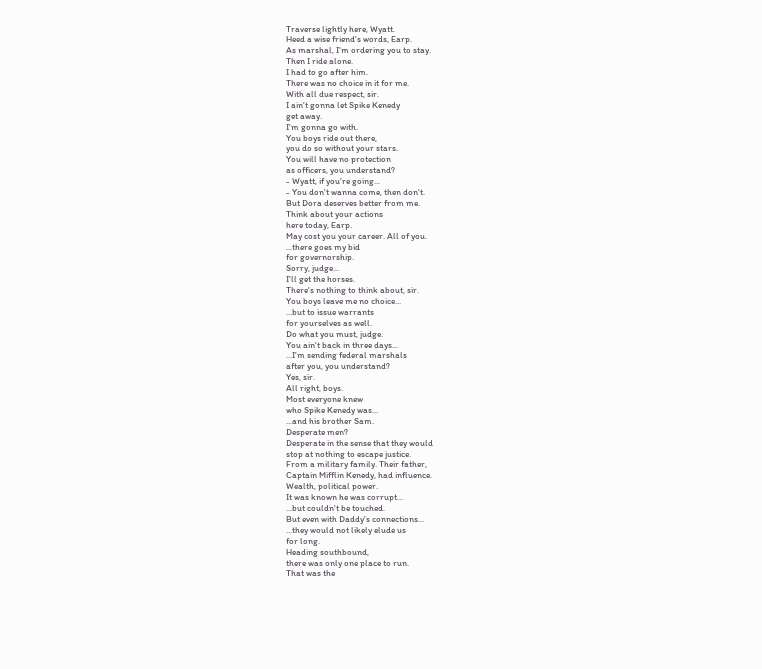Traverse lightly here, Wyatt.
Heed a wise friend's words, Earp.
As marshal, I'm ordering you to stay.
Then I ride alone.
I had to go after him.
There was no choice in it for me.
With all due respect, sir.
I ain't gonna let Spike Kenedy
get away.
I'm gonna go with.
You boys ride out there,
you do so without your stars.
You will have no protection
as officers, you understand?
- Wyatt, if you're going...
- You don't wanna come, then don't.
But Dora deserves better from me.
Think about your actions
here today, Earp.
May cost you your career. All of you.
...there goes my bid
for governorship.
Sorry, judge...
I'll get the horses.
There's nothing to think about, sir.
You boys leave me no choice...
...but to issue warrants
for yourselves as well.
Do what you must, judge.
You ain't back in three days...
...I'm sending federal marshals
after you, you understand?
Yes, sir.
All right, boys.
Most everyone knew
who Spike Kenedy was...
...and his brother Sam.
Desperate men?
Desperate in the sense that they would
stop at nothing to escape justice.
From a military family. Their father,
Captain Mifflin Kenedy, had influence.
Wealth, political power.
It was known he was corrupt...
...but couldn't be touched.
But even with Daddy's connections...
...they would not likely elude us
for long.
Heading southbound,
there was only one place to run.
That was the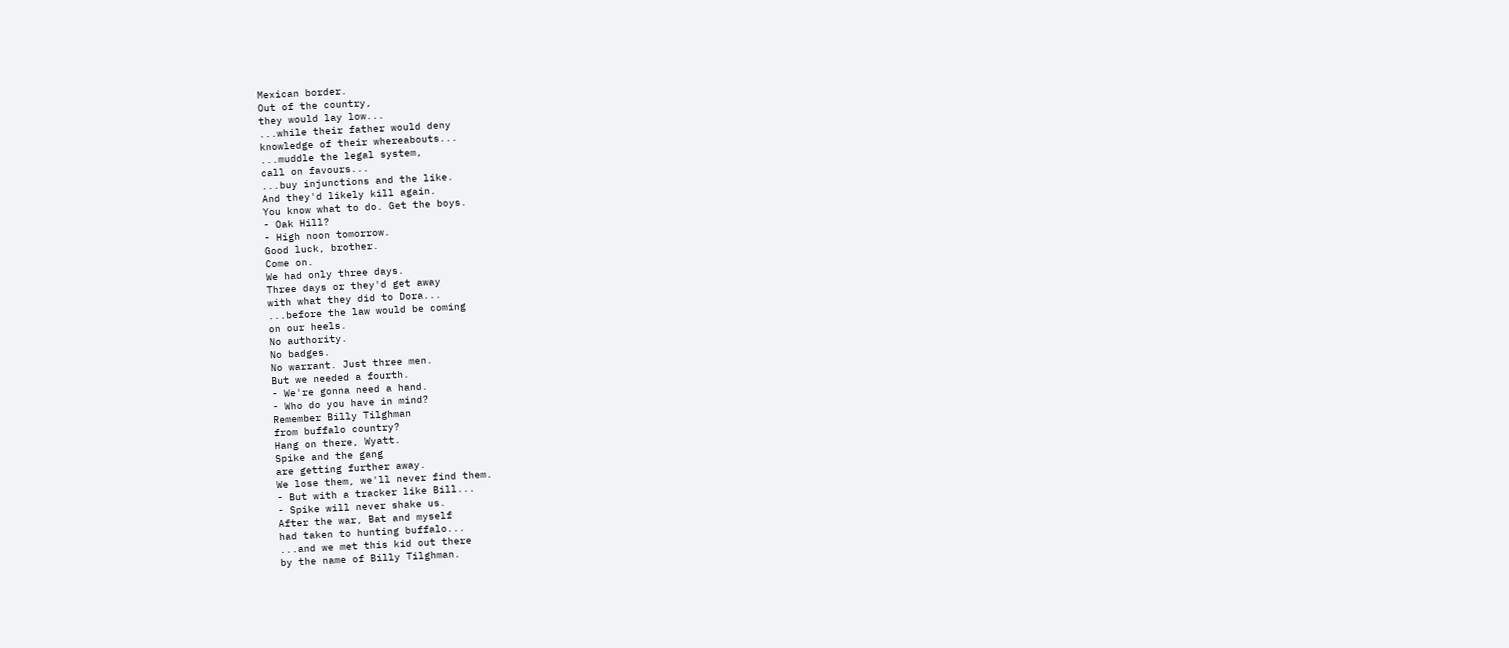Mexican border.
Out of the country,
they would lay low...
...while their father would deny
knowledge of their whereabouts...
...muddle the legal system,
call on favours...
...buy injunctions and the like.
And they'd likely kill again.
You know what to do. Get the boys.
- Oak Hill?
- High noon tomorrow.
Good luck, brother.
Come on.
We had only three days.
Three days or they'd get away
with what they did to Dora...
...before the law would be coming
on our heels.
No authority.
No badges.
No warrant. Just three men.
But we needed a fourth.
- We're gonna need a hand.
- Who do you have in mind?
Remember Billy Tilghman
from buffalo country?
Hang on there, Wyatt.
Spike and the gang
are getting further away.
We lose them, we'll never find them.
- But with a tracker like Bill...
- Spike will never shake us.
After the war, Bat and myself
had taken to hunting buffalo...
...and we met this kid out there
by the name of Billy Tilghman.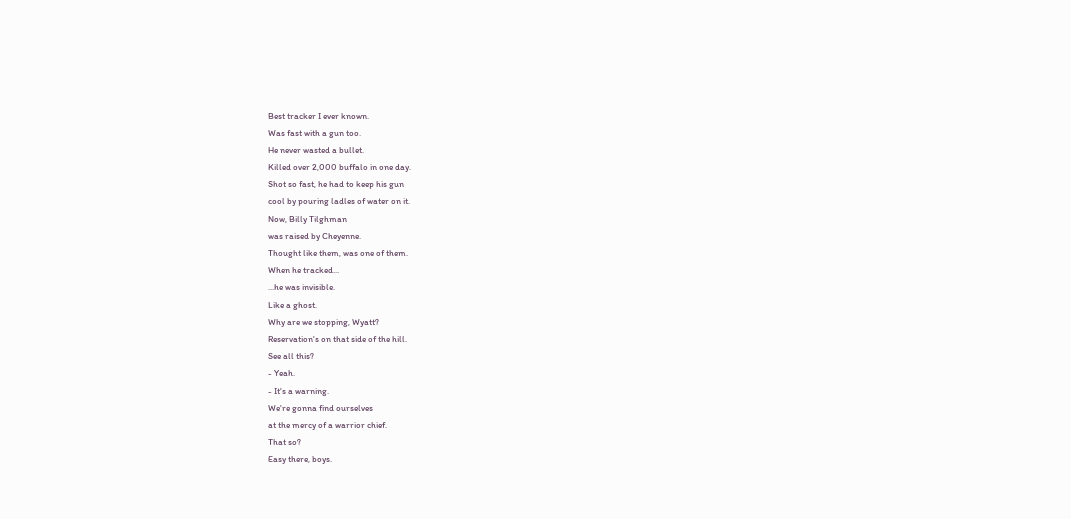Best tracker I ever known.
Was fast with a gun too.
He never wasted a bullet.
Killed over 2,000 buffalo in one day.
Shot so fast, he had to keep his gun
cool by pouring ladles of water on it.
Now, Billy Tilghman
was raised by Cheyenne.
Thought like them, was one of them.
When he tracked...
...he was invisible.
Like a ghost.
Why are we stopping, Wyatt?
Reservation's on that side of the hill.
See all this?
- Yeah.
- It's a warning.
We're gonna find ourselves
at the mercy of a warrior chief.
That so?
Easy there, boys.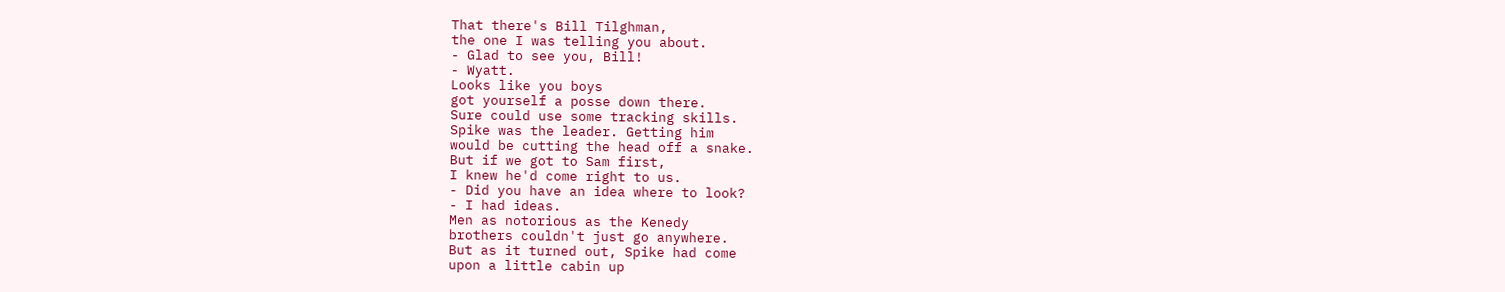That there's Bill Tilghman,
the one I was telling you about.
- Glad to see you, Bill!
- Wyatt.
Looks like you boys
got yourself a posse down there.
Sure could use some tracking skills.
Spike was the leader. Getting him
would be cutting the head off a snake.
But if we got to Sam first,
I knew he'd come right to us.
- Did you have an idea where to look?
- I had ideas.
Men as notorious as the Kenedy
brothers couldn't just go anywhere.
But as it turned out, Spike had come
upon a little cabin up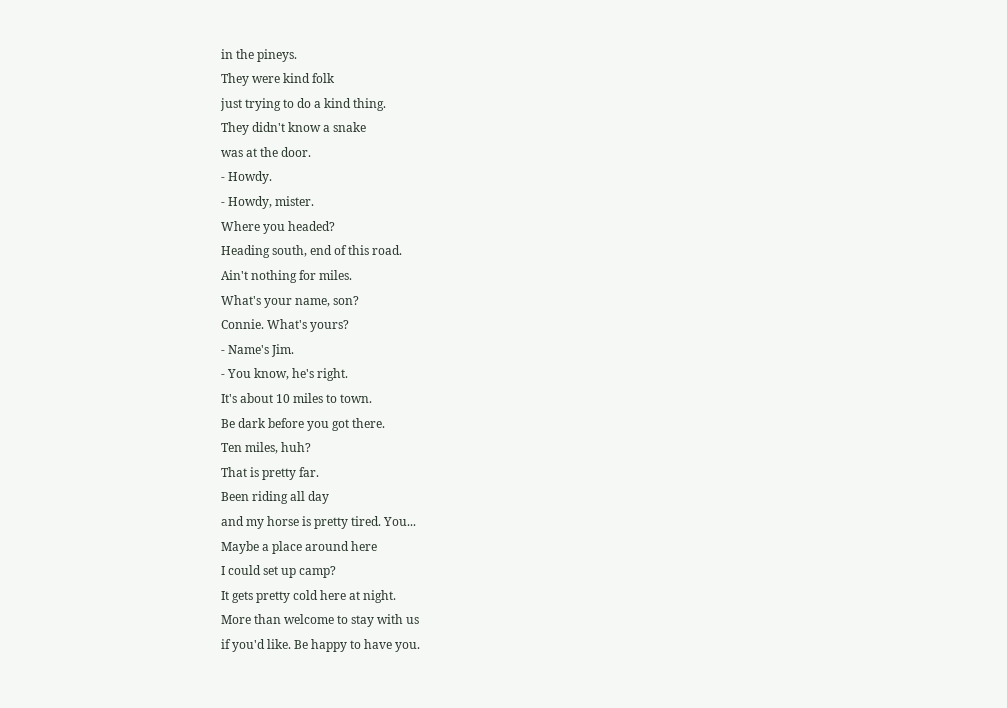in the pineys.
They were kind folk
just trying to do a kind thing.
They didn't know a snake
was at the door.
- Howdy.
- Howdy, mister.
Where you headed?
Heading south, end of this road.
Ain't nothing for miles.
What's your name, son?
Connie. What's yours?
- Name's Jim.
- You know, he's right.
It's about 10 miles to town.
Be dark before you got there.
Ten miles, huh?
That is pretty far.
Been riding all day
and my horse is pretty tired. You...
Maybe a place around here
I could set up camp?
It gets pretty cold here at night.
More than welcome to stay with us
if you'd like. Be happy to have you.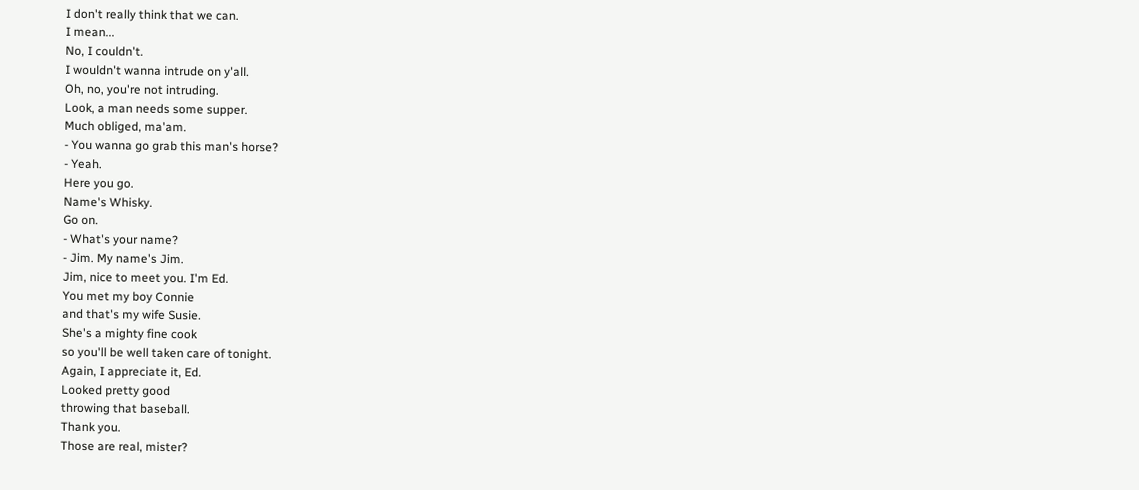I don't really think that we can.
I mean...
No, I couldn't.
I wouldn't wanna intrude on y'all.
Oh, no, you're not intruding.
Look, a man needs some supper.
Much obliged, ma'am.
- You wanna go grab this man's horse?
- Yeah.
Here you go.
Name's Whisky.
Go on.
- What's your name?
- Jim. My name's Jim.
Jim, nice to meet you. I'm Ed.
You met my boy Connie
and that's my wife Susie.
She's a mighty fine cook
so you'll be well taken care of tonight.
Again, I appreciate it, Ed.
Looked pretty good
throwing that baseball.
Thank you.
Those are real, mister?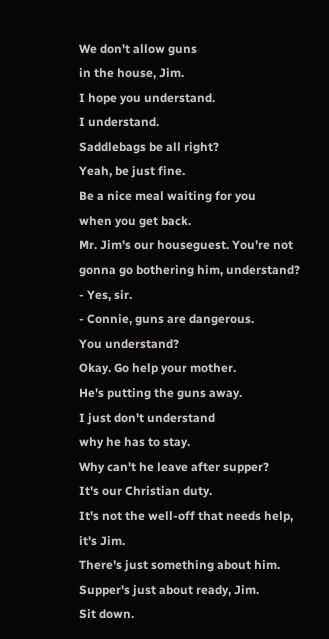We don't allow guns
in the house, Jim.
I hope you understand.
I understand.
Saddlebags be all right?
Yeah, be just fine.
Be a nice meal waiting for you
when you get back.
Mr. Jim's our houseguest. You're not
gonna go bothering him, understand?
- Yes, sir.
- Connie, guns are dangerous.
You understand?
Okay. Go help your mother.
He's putting the guns away.
I just don't understand
why he has to stay.
Why can't he leave after supper?
It's our Christian duty.
It's not the well-off that needs help,
it's Jim.
There's just something about him.
Supper's just about ready, Jim.
Sit down.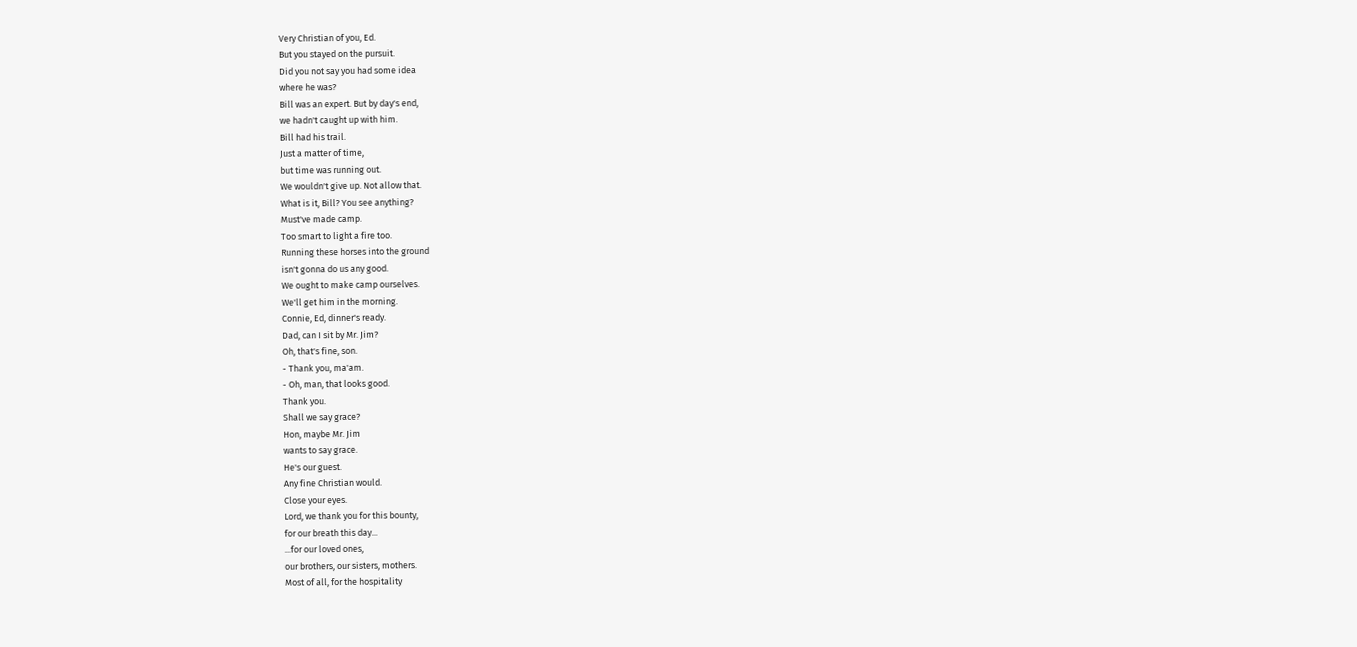Very Christian of you, Ed.
But you stayed on the pursuit.
Did you not say you had some idea
where he was?
Bill was an expert. But by day's end,
we hadn't caught up with him.
Bill had his trail.
Just a matter of time,
but time was running out.
We wouldn't give up. Not allow that.
What is it, Bill? You see anything?
Must've made camp.
Too smart to light a fire too.
Running these horses into the ground
isn't gonna do us any good.
We ought to make camp ourselves.
We'll get him in the morning.
Connie, Ed, dinner's ready.
Dad, can I sit by Mr. Jim?
Oh, that's fine, son.
- Thank you, ma'am.
- Oh, man, that looks good.
Thank you.
Shall we say grace?
Hon, maybe Mr. Jim
wants to say grace.
He's our guest.
Any fine Christian would.
Close your eyes.
Lord, we thank you for this bounty,
for our breath this day...
...for our loved ones,
our brothers, our sisters, mothers.
Most of all, for the hospitality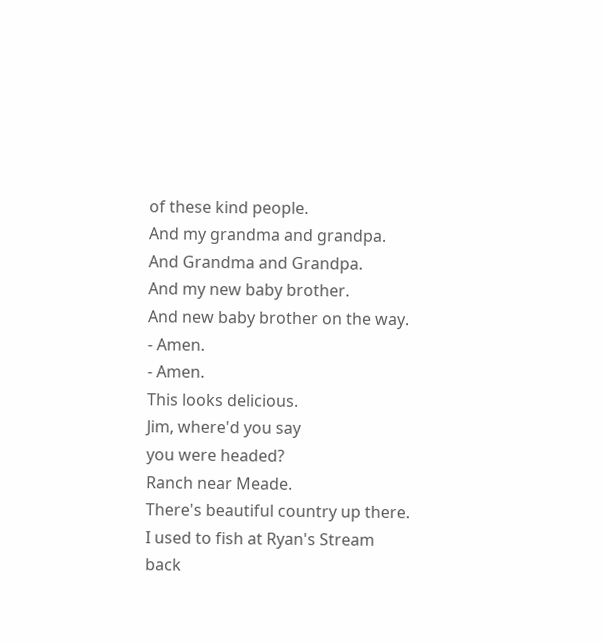of these kind people.
And my grandma and grandpa.
And Grandma and Grandpa.
And my new baby brother.
And new baby brother on the way.
- Amen.
- Amen.
This looks delicious.
Jim, where'd you say
you were headed?
Ranch near Meade.
There's beautiful country up there.
I used to fish at Ryan's Stream
back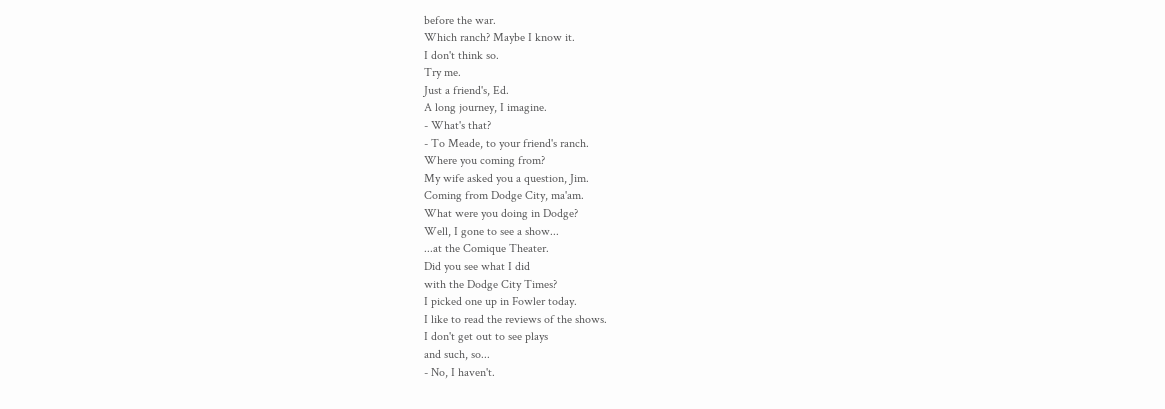before the war.
Which ranch? Maybe I know it.
I don't think so.
Try me.
Just a friend's, Ed.
A long journey, I imagine.
- What's that?
- To Meade, to your friend's ranch.
Where you coming from?
My wife asked you a question, Jim.
Coming from Dodge City, ma'am.
What were you doing in Dodge?
Well, I gone to see a show...
...at the Comique Theater.
Did you see what I did
with the Dodge City Times?
I picked one up in Fowler today.
I like to read the reviews of the shows.
I don't get out to see plays
and such, so...
- No, I haven't.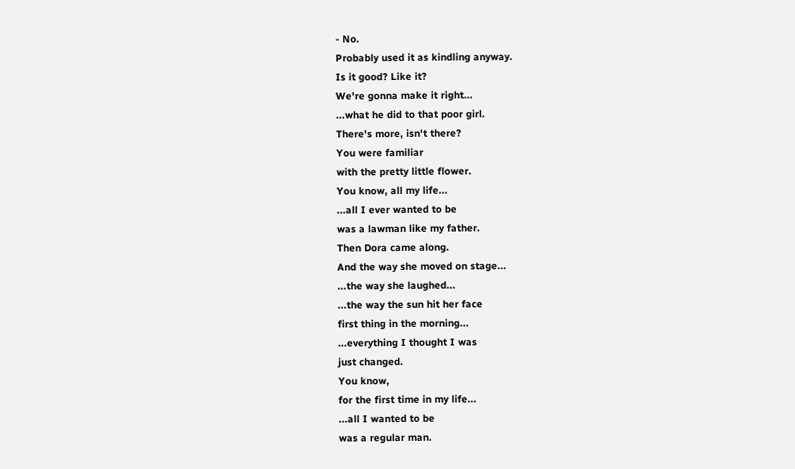- No.
Probably used it as kindling anyway.
Is it good? Like it?
We're gonna make it right...
...what he did to that poor girl.
There's more, isn't there?
You were familiar
with the pretty little flower.
You know, all my life...
...all I ever wanted to be
was a lawman like my father.
Then Dora came along.
And the way she moved on stage...
...the way she laughed...
...the way the sun hit her face
first thing in the morning...
...everything I thought I was
just changed.
You know,
for the first time in my life...
...all I wanted to be
was a regular man.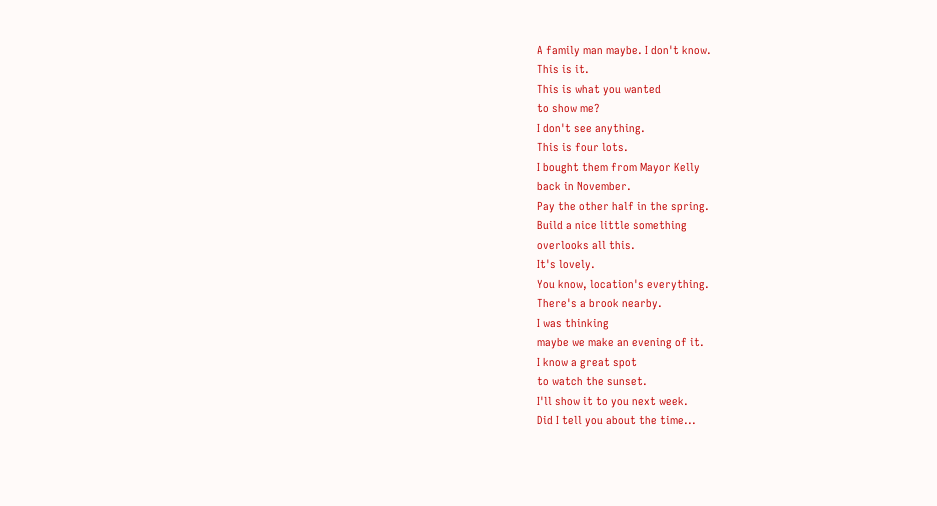A family man maybe. I don't know.
This is it.
This is what you wanted
to show me?
I don't see anything.
This is four lots.
I bought them from Mayor Kelly
back in November.
Pay the other half in the spring.
Build a nice little something
overlooks all this.
It's lovely.
You know, location's everything.
There's a brook nearby.
I was thinking
maybe we make an evening of it.
I know a great spot
to watch the sunset.
I'll show it to you next week.
Did I tell you about the time...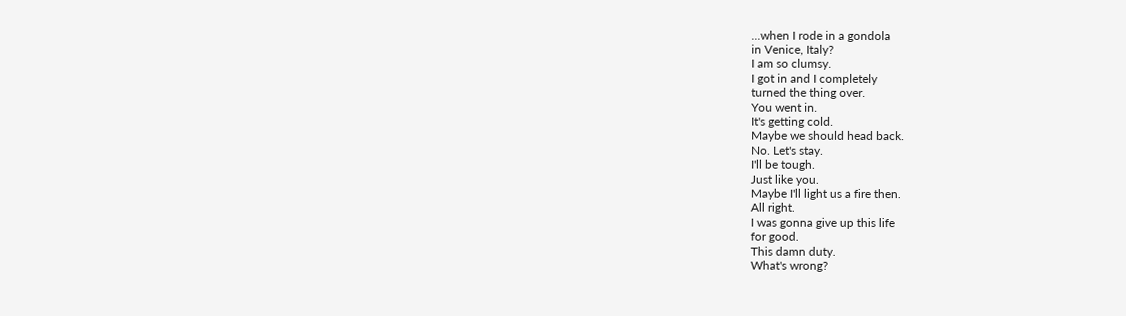...when I rode in a gondola
in Venice, Italy?
I am so clumsy.
I got in and I completely
turned the thing over.
You went in.
It's getting cold.
Maybe we should head back.
No. Let's stay.
I'll be tough.
Just like you.
Maybe I'll light us a fire then.
All right.
I was gonna give up this life
for good.
This damn duty.
What's wrong?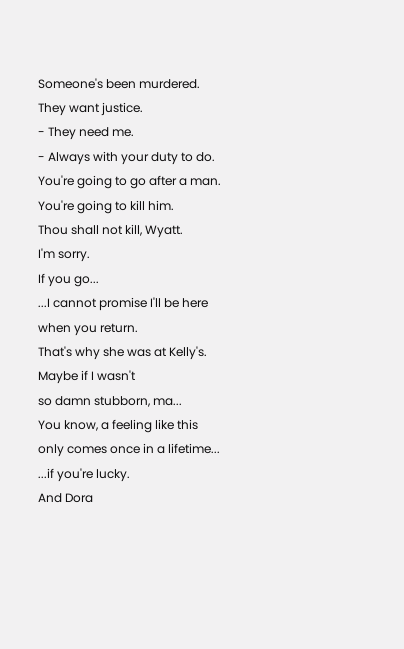Someone's been murdered.
They want justice.
- They need me.
- Always with your duty to do.
You're going to go after a man.
You're going to kill him.
Thou shall not kill, Wyatt.
I'm sorry.
If you go...
...I cannot promise I'll be here
when you return.
That's why she was at Kelly's.
Maybe if I wasn't
so damn stubborn, ma...
You know, a feeling like this
only comes once in a lifetime...
...if you're lucky.
And Dora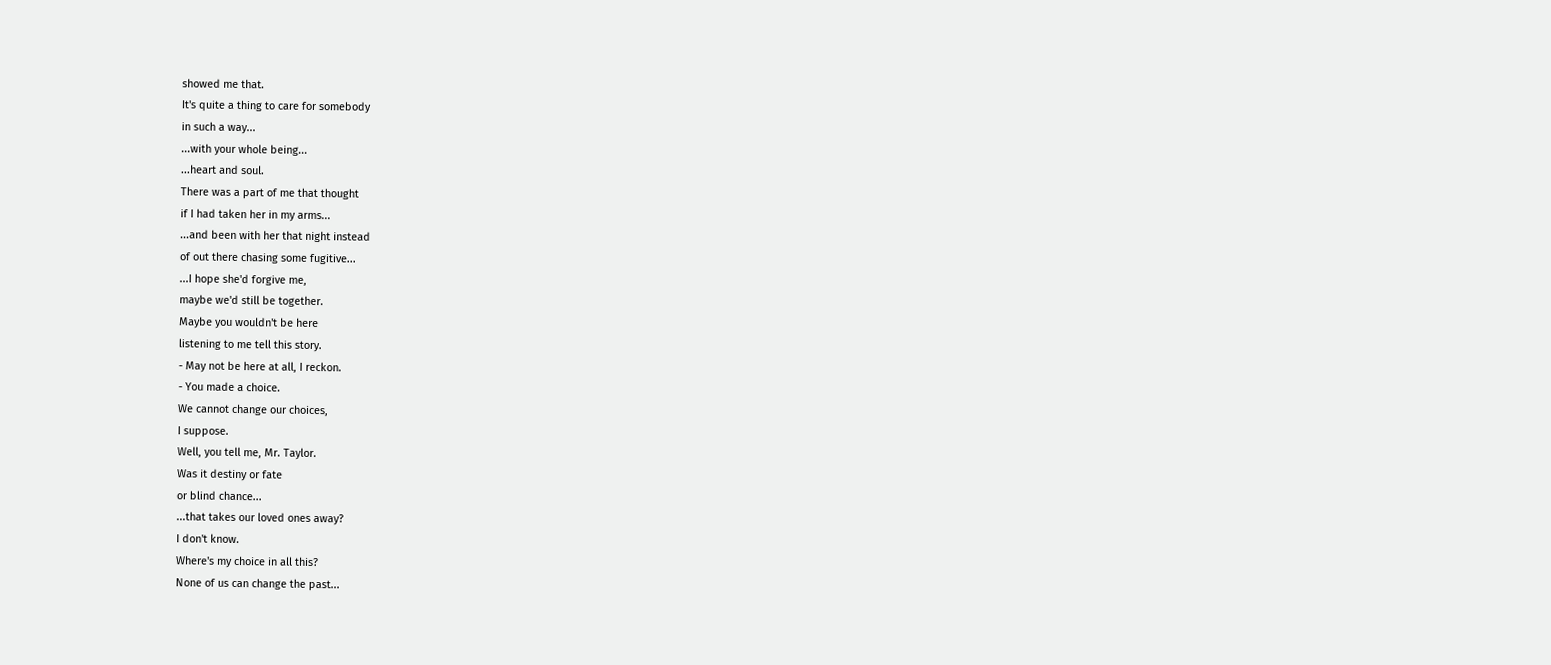showed me that.
It's quite a thing to care for somebody
in such a way...
...with your whole being...
...heart and soul.
There was a part of me that thought
if I had taken her in my arms...
...and been with her that night instead
of out there chasing some fugitive...
...I hope she'd forgive me,
maybe we'd still be together.
Maybe you wouldn't be here
listening to me tell this story.
- May not be here at all, I reckon.
- You made a choice.
We cannot change our choices,
I suppose.
Well, you tell me, Mr. Taylor.
Was it destiny or fate
or blind chance...
...that takes our loved ones away?
I don't know.
Where's my choice in all this?
None of us can change the past...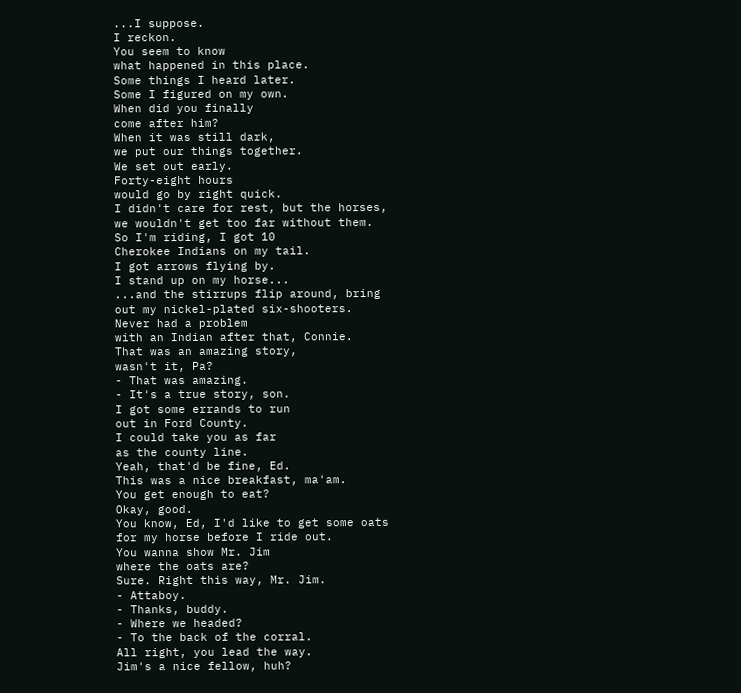...I suppose.
I reckon.
You seem to know
what happened in this place.
Some things I heard later.
Some I figured on my own.
When did you finally
come after him?
When it was still dark,
we put our things together.
We set out early.
Forty-eight hours
would go by right quick.
I didn't care for rest, but the horses,
we wouldn't get too far without them.
So I'm riding, I got 10
Cherokee Indians on my tail.
I got arrows flying by.
I stand up on my horse...
...and the stirrups flip around, bring
out my nickel-plated six-shooters.
Never had a problem
with an Indian after that, Connie.
That was an amazing story,
wasn't it, Pa?
- That was amazing.
- It's a true story, son.
I got some errands to run
out in Ford County.
I could take you as far
as the county line.
Yeah, that'd be fine, Ed.
This was a nice breakfast, ma'am.
You get enough to eat?
Okay, good.
You know, Ed, I'd like to get some oats
for my horse before I ride out.
You wanna show Mr. Jim
where the oats are?
Sure. Right this way, Mr. Jim.
- Attaboy.
- Thanks, buddy.
- Where we headed?
- To the back of the corral.
All right, you lead the way.
Jim's a nice fellow, huh?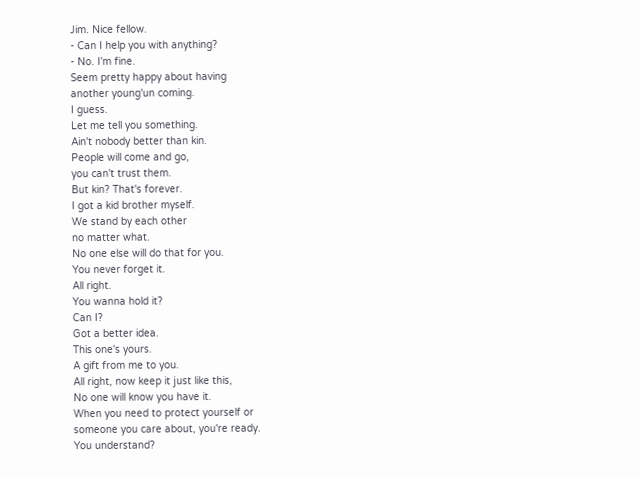Jim. Nice fellow.
- Can I help you with anything?
- No. I'm fine.
Seem pretty happy about having
another young'un coming.
I guess.
Let me tell you something.
Ain't nobody better than kin.
People will come and go,
you can't trust them.
But kin? That's forever.
I got a kid brother myself.
We stand by each other
no matter what.
No one else will do that for you.
You never forget it.
All right.
You wanna hold it?
Can I?
Got a better idea.
This one's yours.
A gift from me to you.
All right, now keep it just like this,
No one will know you have it.
When you need to protect yourself or
someone you care about, you're ready.
You understand?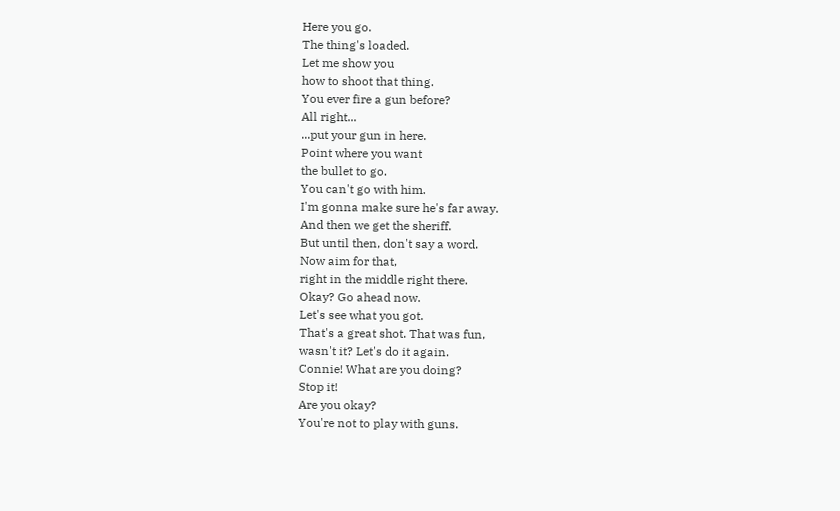Here you go.
The thing's loaded.
Let me show you
how to shoot that thing.
You ever fire a gun before?
All right...
...put your gun in here.
Point where you want
the bullet to go.
You can't go with him.
I'm gonna make sure he's far away.
And then we get the sheriff.
But until then, don't say a word.
Now aim for that,
right in the middle right there.
Okay? Go ahead now.
Let's see what you got.
That's a great shot. That was fun,
wasn't it? Let's do it again.
Connie! What are you doing?
Stop it!
Are you okay?
You're not to play with guns.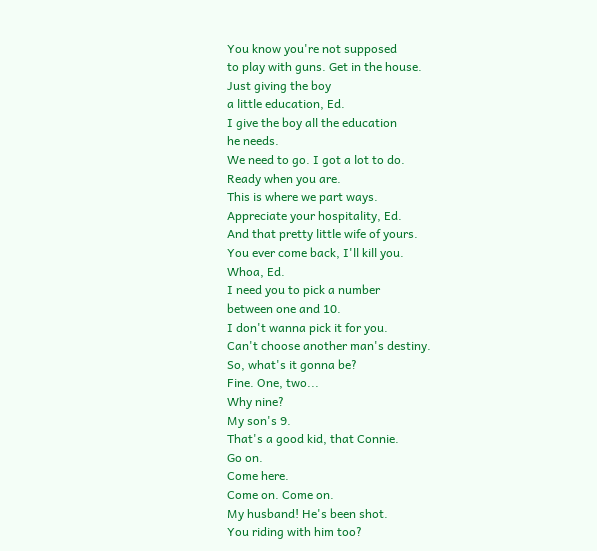You know you're not supposed
to play with guns. Get in the house.
Just giving the boy
a little education, Ed.
I give the boy all the education
he needs.
We need to go. I got a lot to do.
Ready when you are.
This is where we part ways.
Appreciate your hospitality, Ed.
And that pretty little wife of yours.
You ever come back, I'll kill you.
Whoa, Ed.
I need you to pick a number
between one and 10.
I don't wanna pick it for you.
Can't choose another man's destiny.
So, what's it gonna be?
Fine. One, two...
Why nine?
My son's 9.
That's a good kid, that Connie.
Go on.
Come here.
Come on. Come on.
My husband! He's been shot.
You riding with him too?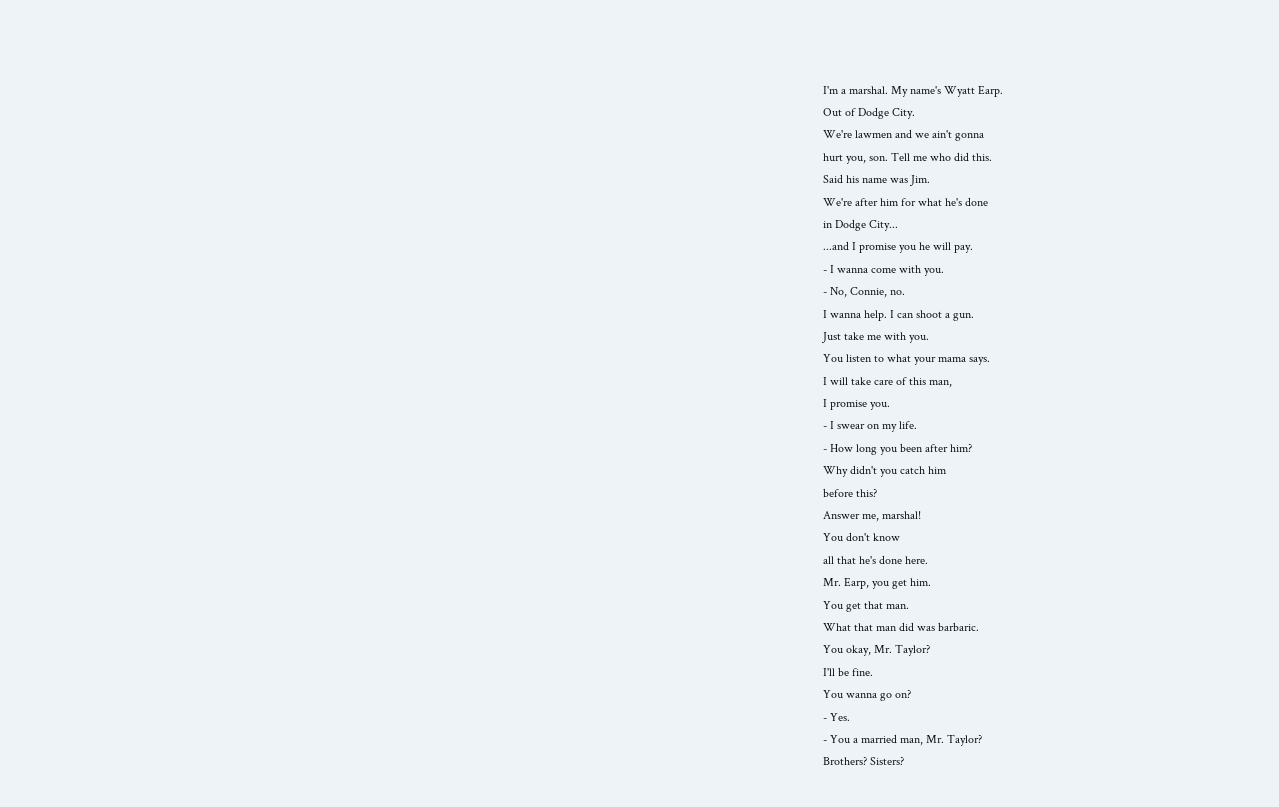I'm a marshal. My name's Wyatt Earp.
Out of Dodge City.
We're lawmen and we ain't gonna
hurt you, son. Tell me who did this.
Said his name was Jim.
We're after him for what he's done
in Dodge City...
...and I promise you he will pay.
- I wanna come with you.
- No, Connie, no.
I wanna help. I can shoot a gun.
Just take me with you.
You listen to what your mama says.
I will take care of this man,
I promise you.
- I swear on my life.
- How long you been after him?
Why didn't you catch him
before this?
Answer me, marshal!
You don't know
all that he's done here.
Mr. Earp, you get him.
You get that man.
What that man did was barbaric.
You okay, Mr. Taylor?
I'll be fine.
You wanna go on?
- Yes.
- You a married man, Mr. Taylor?
Brothers? Sisters?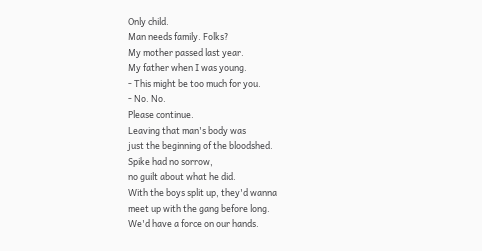Only child.
Man needs family. Folks?
My mother passed last year.
My father when I was young.
- This might be too much for you.
- No. No.
Please continue.
Leaving that man's body was
just the beginning of the bloodshed.
Spike had no sorrow,
no guilt about what he did.
With the boys split up, they'd wanna
meet up with the gang before long.
We'd have a force on our hands.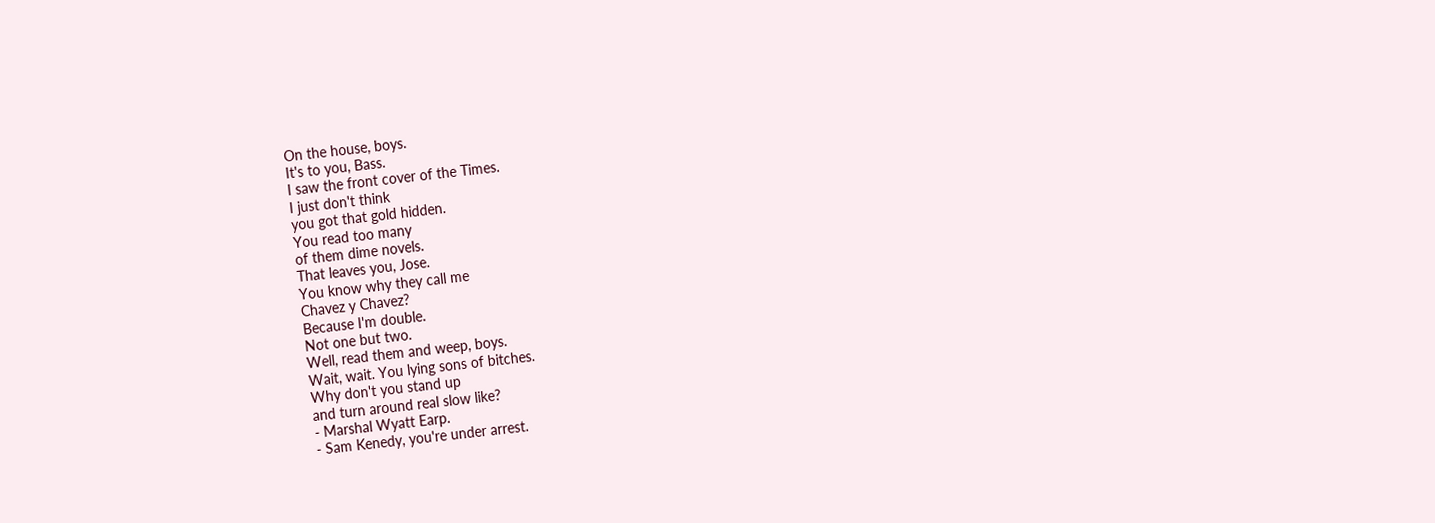On the house, boys.
It's to you, Bass.
I saw the front cover of the Times.
I just don't think
you got that gold hidden.
You read too many
of them dime novels.
That leaves you, Jose.
You know why they call me
Chavez y Chavez?
Because I'm double.
Not one but two.
Well, read them and weep, boys.
Wait, wait. You lying sons of bitches.
Why don't you stand up
and turn around real slow like?
- Marshal Wyatt Earp.
- Sam Kenedy, you're under arrest.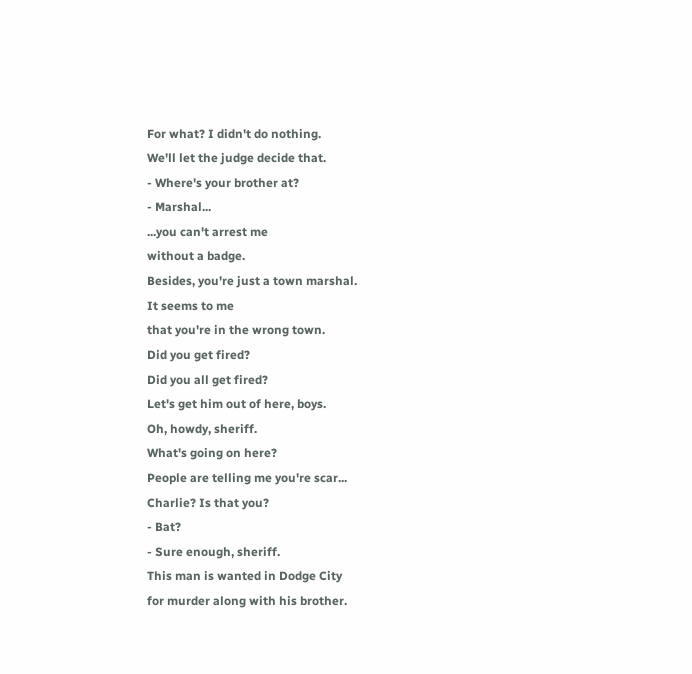For what? I didn't do nothing.
We'll let the judge decide that.
- Where's your brother at?
- Marshal...
...you can't arrest me
without a badge.
Besides, you're just a town marshal.
It seems to me
that you're in the wrong town.
Did you get fired?
Did you all get fired?
Let's get him out of here, boys.
Oh, howdy, sheriff.
What's going on here?
People are telling me you're scar...
Charlie? Is that you?
- Bat?
- Sure enough, sheriff.
This man is wanted in Dodge City
for murder along with his brother.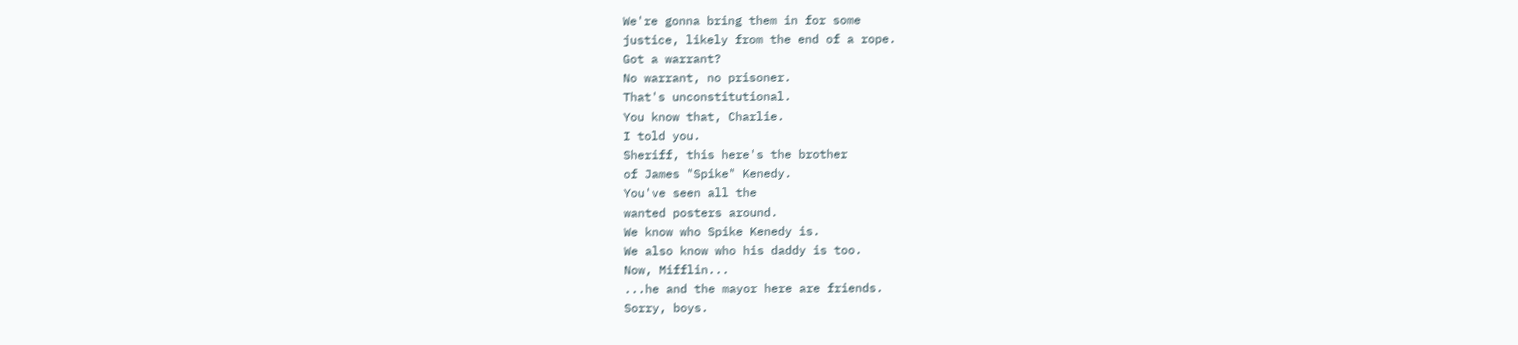We're gonna bring them in for some
justice, likely from the end of a rope.
Got a warrant?
No warrant, no prisoner.
That's unconstitutional.
You know that, Charlie.
I told you.
Sheriff, this here's the brother
of James "Spike" Kenedy.
You've seen all the
wanted posters around.
We know who Spike Kenedy is.
We also know who his daddy is too.
Now, Mifflin...
...he and the mayor here are friends.
Sorry, boys.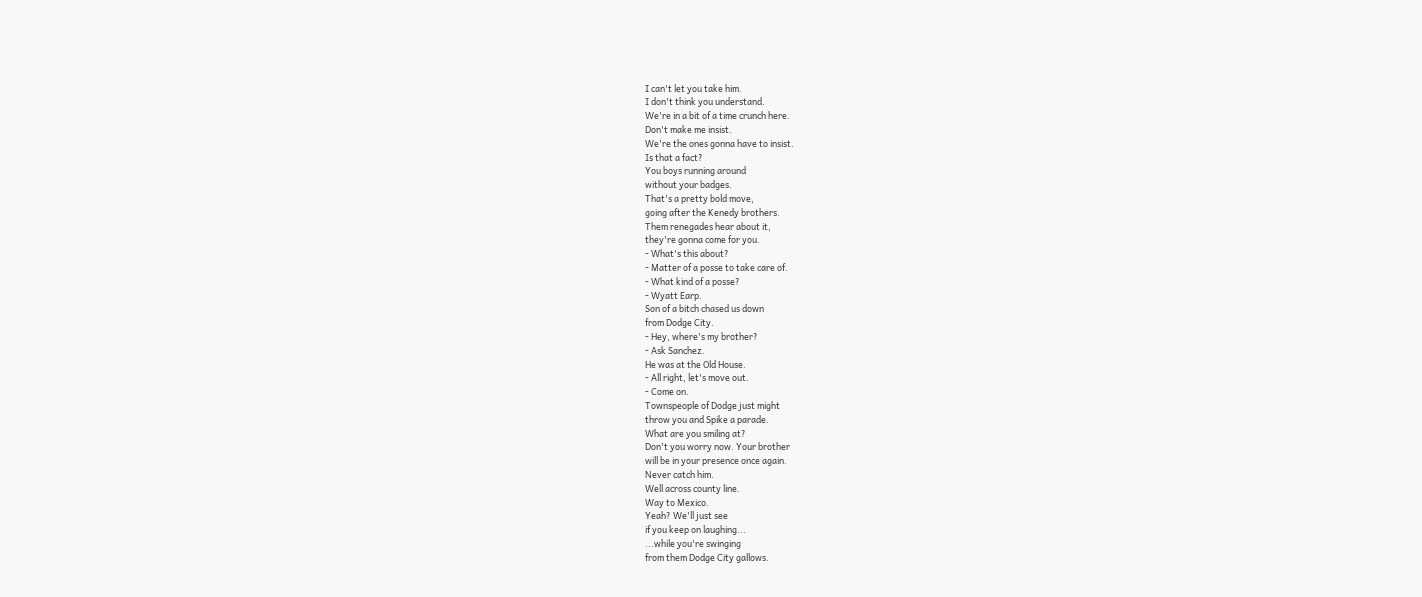I can't let you take him.
I don't think you understand.
We're in a bit of a time crunch here.
Don't make me insist.
We're the ones gonna have to insist.
Is that a fact?
You boys running around
without your badges.
That's a pretty bold move,
going after the Kenedy brothers.
Them renegades hear about it,
they're gonna come for you.
- What's this about?
- Matter of a posse to take care of.
- What kind of a posse?
- Wyatt Earp.
Son of a bitch chased us down
from Dodge City.
- Hey, where's my brother?
- Ask Sanchez.
He was at the Old House.
- All right, let's move out.
- Come on.
Townspeople of Dodge just might
throw you and Spike a parade.
What are you smiling at?
Don't you worry now. Your brother
will be in your presence once again.
Never catch him.
Well across county line.
Way to Mexico.
Yeah? We'll just see
if you keep on laughing...
...while you're swinging
from them Dodge City gallows.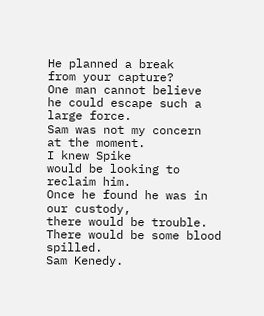He planned a break
from your capture?
One man cannot believe
he could escape such a large force.
Sam was not my concern
at the moment.
I knew Spike
would be looking to reclaim him.
Once he found he was in our custody,
there would be trouble.
There would be some blood spilled.
Sam Kenedy.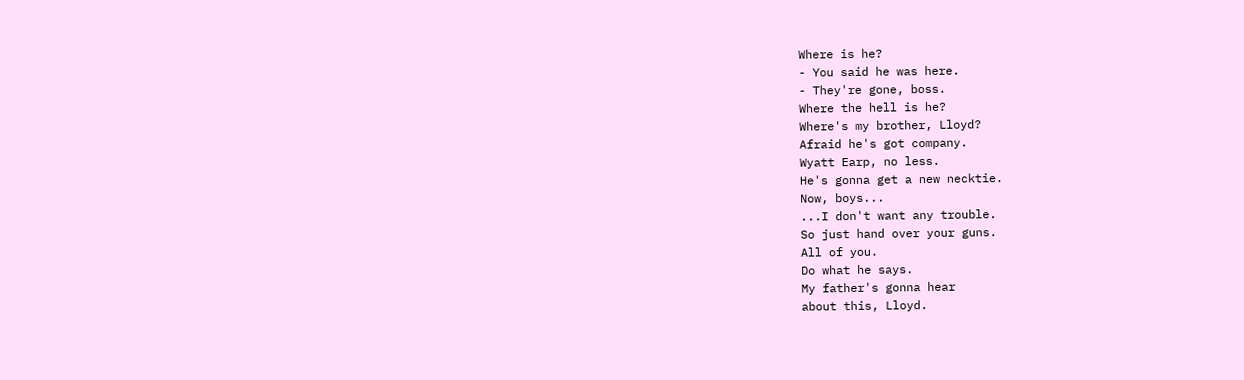Where is he?
- You said he was here.
- They're gone, boss.
Where the hell is he?
Where's my brother, Lloyd?
Afraid he's got company.
Wyatt Earp, no less.
He's gonna get a new necktie.
Now, boys...
...I don't want any trouble.
So just hand over your guns.
All of you.
Do what he says.
My father's gonna hear
about this, Lloyd.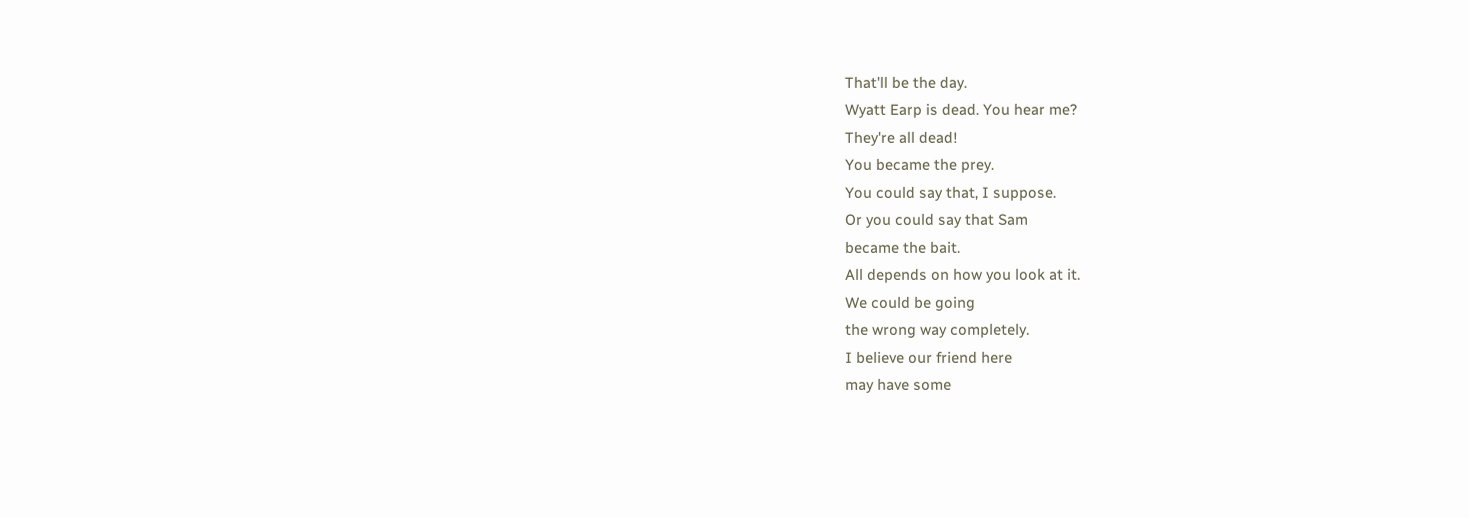That'll be the day.
Wyatt Earp is dead. You hear me?
They're all dead!
You became the prey.
You could say that, I suppose.
Or you could say that Sam
became the bait.
All depends on how you look at it.
We could be going
the wrong way completely.
I believe our friend here
may have some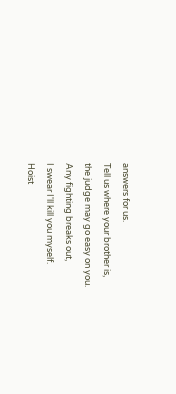answers for us.
Tell us where your brother is,
the judge may go easy on you.
Any fighting breaks out,
I swear I'll kill you myself.
Hoist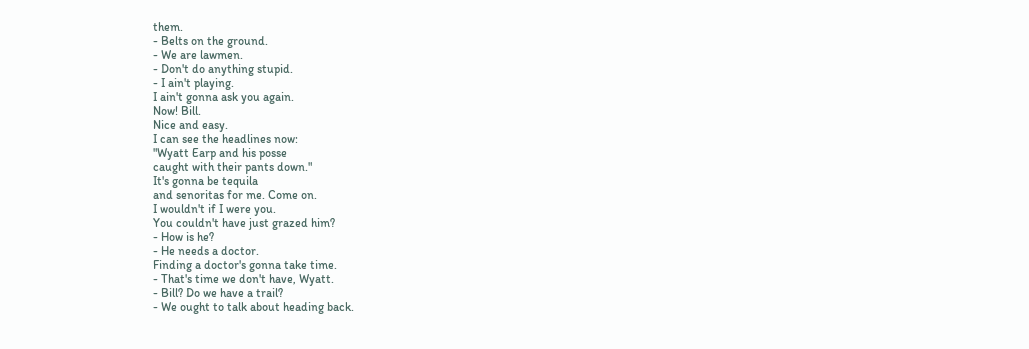them.
- Belts on the ground.
- We are lawmen.
- Don't do anything stupid.
- I ain't playing.
I ain't gonna ask you again.
Now! Bill.
Nice and easy.
I can see the headlines now:
"Wyatt Earp and his posse
caught with their pants down."
It's gonna be tequila
and senoritas for me. Come on.
I wouldn't if I were you.
You couldn't have just grazed him?
- How is he?
- He needs a doctor.
Finding a doctor's gonna take time.
- That's time we don't have, Wyatt.
- Bill? Do we have a trail?
- We ought to talk about heading back.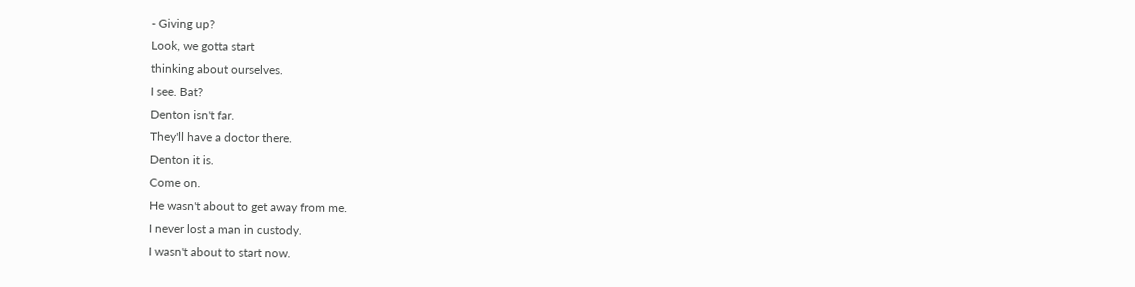- Giving up?
Look, we gotta start
thinking about ourselves.
I see. Bat?
Denton isn't far.
They'll have a doctor there.
Denton it is.
Come on.
He wasn't about to get away from me.
I never lost a man in custody.
I wasn't about to start now.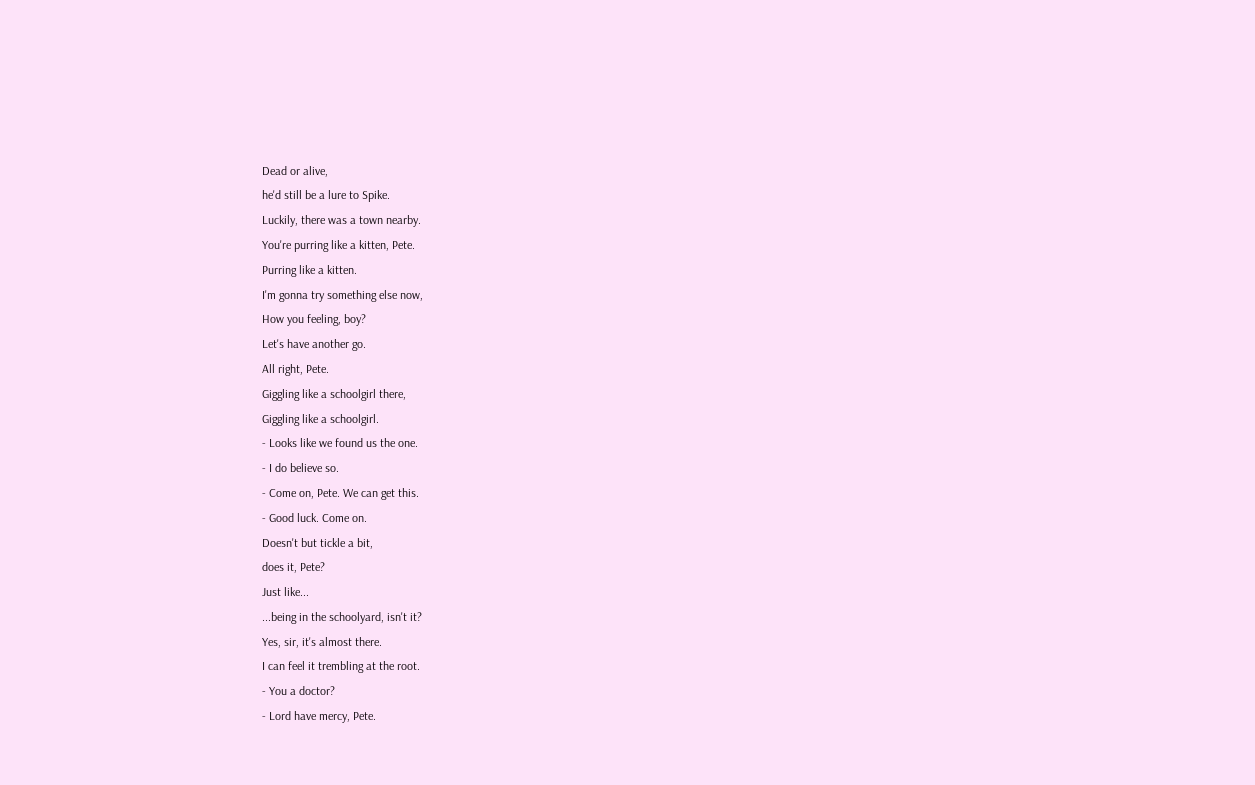Dead or alive,
he'd still be a lure to Spike.
Luckily, there was a town nearby.
You're purring like a kitten, Pete.
Purring like a kitten.
I'm gonna try something else now,
How you feeling, boy?
Let's have another go.
All right, Pete.
Giggling like a schoolgirl there,
Giggling like a schoolgirl.
- Looks like we found us the one.
- I do believe so.
- Come on, Pete. We can get this.
- Good luck. Come on.
Doesn't but tickle a bit,
does it, Pete?
Just like...
...being in the schoolyard, isn't it?
Yes, sir, it's almost there.
I can feel it trembling at the root.
- You a doctor?
- Lord have mercy, Pete.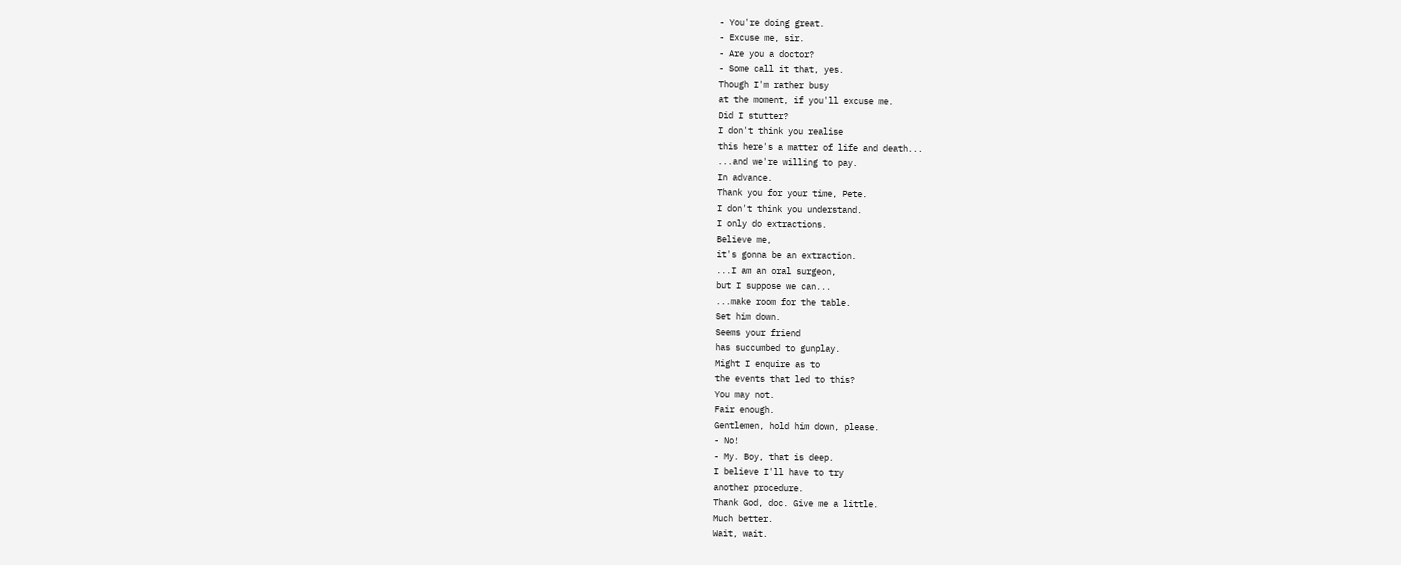- You're doing great.
- Excuse me, sir.
- Are you a doctor?
- Some call it that, yes.
Though I'm rather busy
at the moment, if you'll excuse me.
Did I stutter?
I don't think you realise
this here's a matter of life and death...
...and we're willing to pay.
In advance.
Thank you for your time, Pete.
I don't think you understand.
I only do extractions.
Believe me,
it's gonna be an extraction.
...I am an oral surgeon,
but I suppose we can...
...make room for the table.
Set him down.
Seems your friend
has succumbed to gunplay.
Might I enquire as to
the events that led to this?
You may not.
Fair enough.
Gentlemen, hold him down, please.
- No!
- My. Boy, that is deep.
I believe I'll have to try
another procedure.
Thank God, doc. Give me a little.
Much better.
Wait, wait.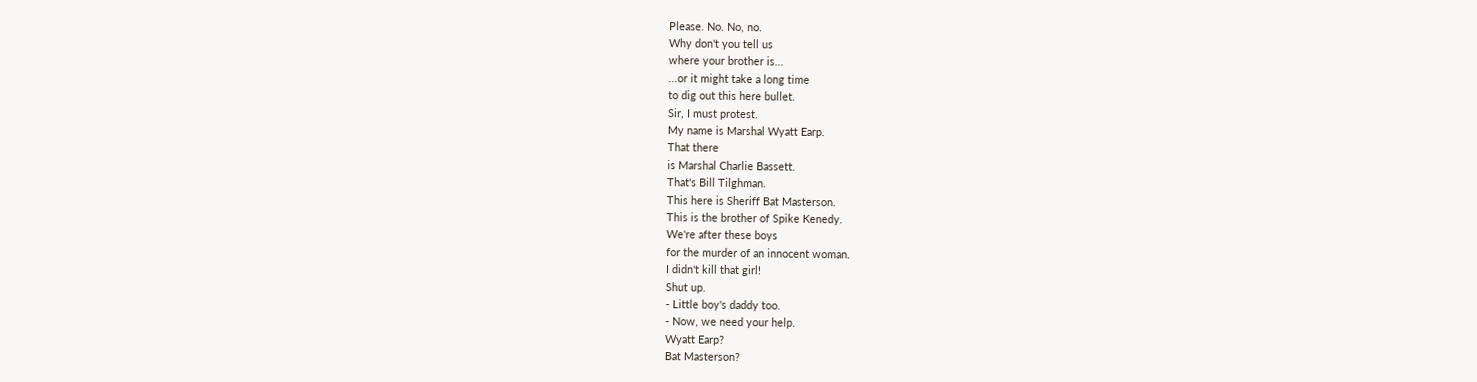Please. No. No, no.
Why don't you tell us
where your brother is...
...or it might take a long time
to dig out this here bullet.
Sir, I must protest.
My name is Marshal Wyatt Earp.
That there
is Marshal Charlie Bassett.
That's Bill Tilghman.
This here is Sheriff Bat Masterson.
This is the brother of Spike Kenedy.
We're after these boys
for the murder of an innocent woman.
I didn't kill that girl!
Shut up.
- Little boy's daddy too.
- Now, we need your help.
Wyatt Earp?
Bat Masterson?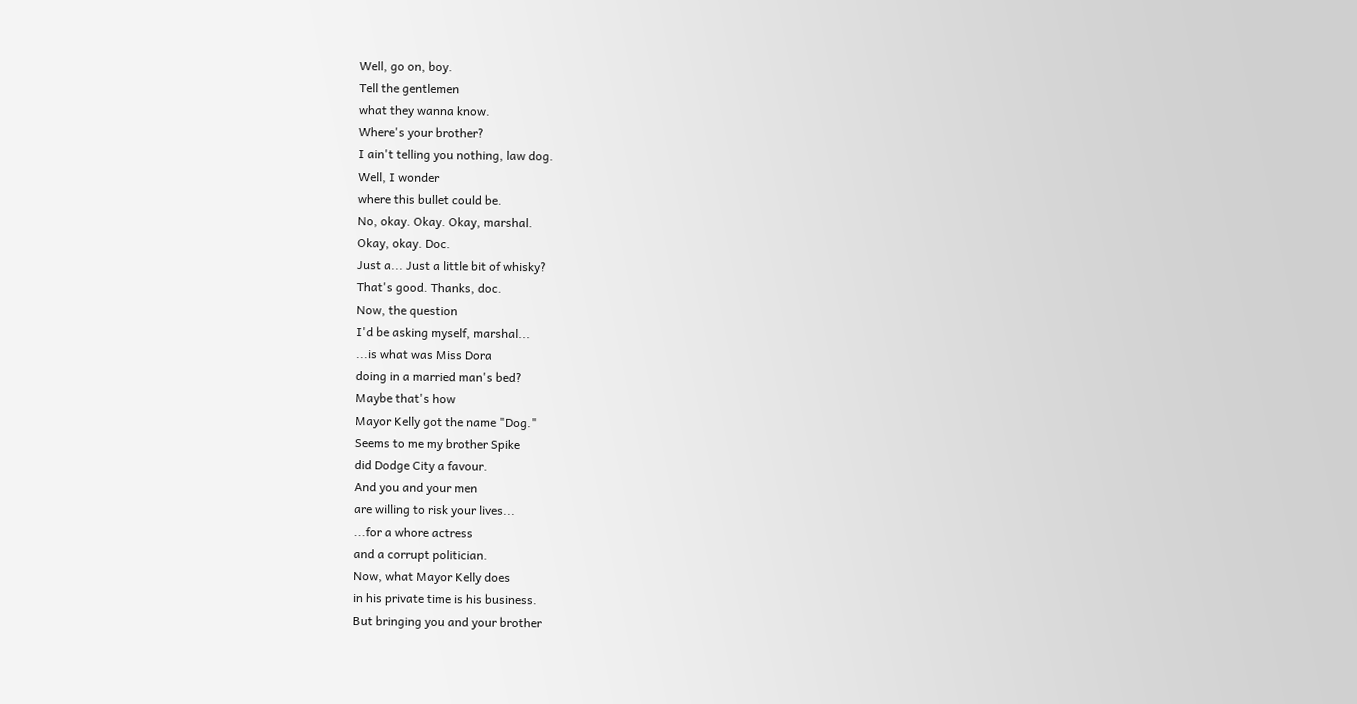Well, go on, boy.
Tell the gentlemen
what they wanna know.
Where's your brother?
I ain't telling you nothing, law dog.
Well, I wonder
where this bullet could be.
No, okay. Okay. Okay, marshal.
Okay, okay. Doc.
Just a... Just a little bit of whisky?
That's good. Thanks, doc.
Now, the question
I'd be asking myself, marshal...
...is what was Miss Dora
doing in a married man's bed?
Maybe that's how
Mayor Kelly got the name "Dog."
Seems to me my brother Spike
did Dodge City a favour.
And you and your men
are willing to risk your lives...
...for a whore actress
and a corrupt politician.
Now, what Mayor Kelly does
in his private time is his business.
But bringing you and your brother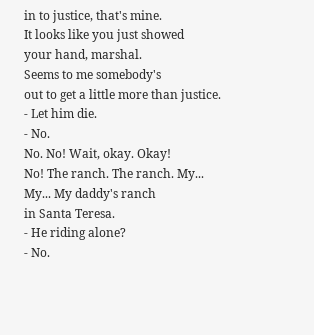in to justice, that's mine.
It looks like you just showed
your hand, marshal.
Seems to me somebody's
out to get a little more than justice.
- Let him die.
- No.
No. No! Wait, okay. Okay!
No! The ranch. The ranch. My...
My... My daddy's ranch
in Santa Teresa.
- He riding alone?
- No.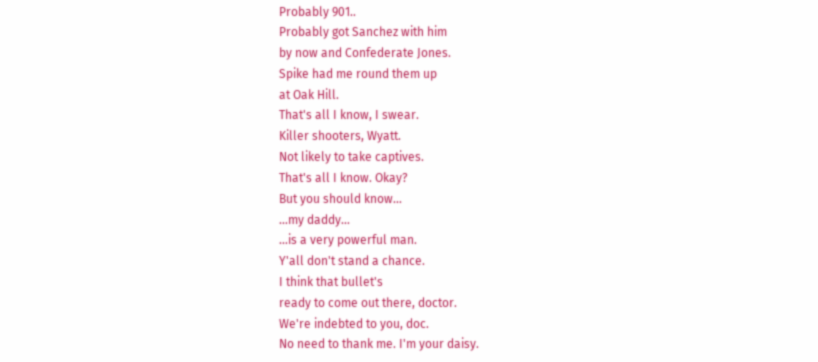Probably 901..
Probably got Sanchez with him
by now and Confederate Jones.
Spike had me round them up
at Oak Hill.
That's all I know, I swear.
Killer shooters, Wyatt.
Not likely to take captives.
That's all I know. Okay?
But you should know...
...my daddy...
...is a very powerful man.
Y'all don't stand a chance.
I think that bullet's
ready to come out there, doctor.
We're indebted to you, doc.
No need to thank me. I'm your daisy.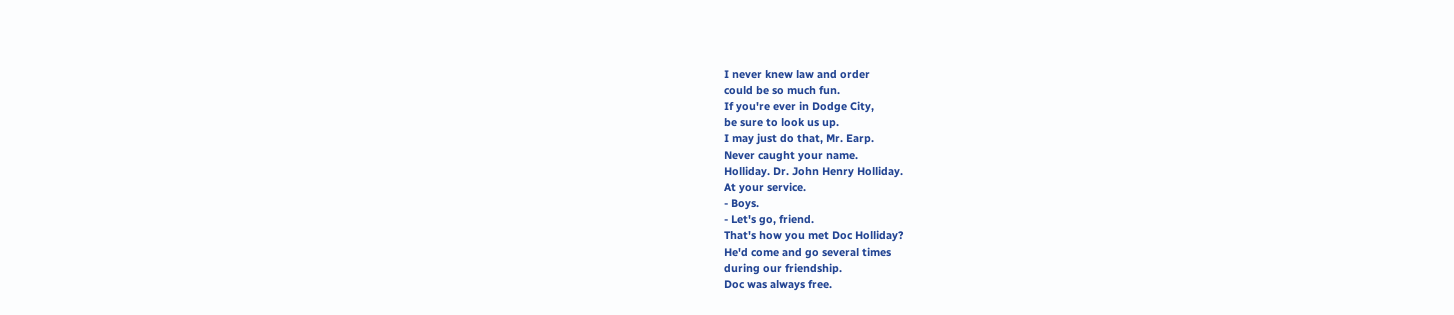I never knew law and order
could be so much fun.
If you're ever in Dodge City,
be sure to look us up.
I may just do that, Mr. Earp.
Never caught your name.
Holliday. Dr. John Henry Holliday.
At your service.
- Boys.
- Let's go, friend.
That's how you met Doc Holliday?
He'd come and go several times
during our friendship.
Doc was always free.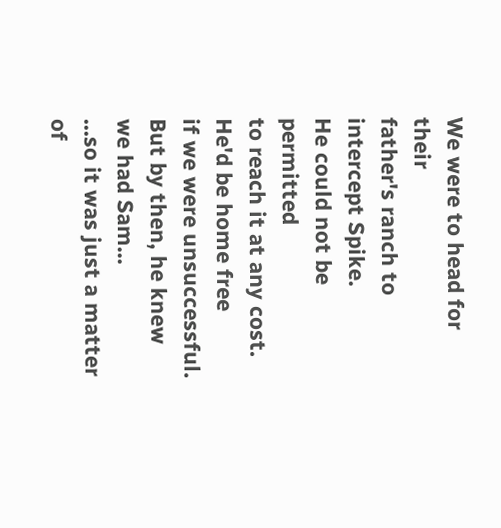We were to head for their
father's ranch to intercept Spike.
He could not be permitted
to reach it at any cost.
He'd be home free
if we were unsuccessful.
But by then, he knew we had Sam...
...so it was just a matter of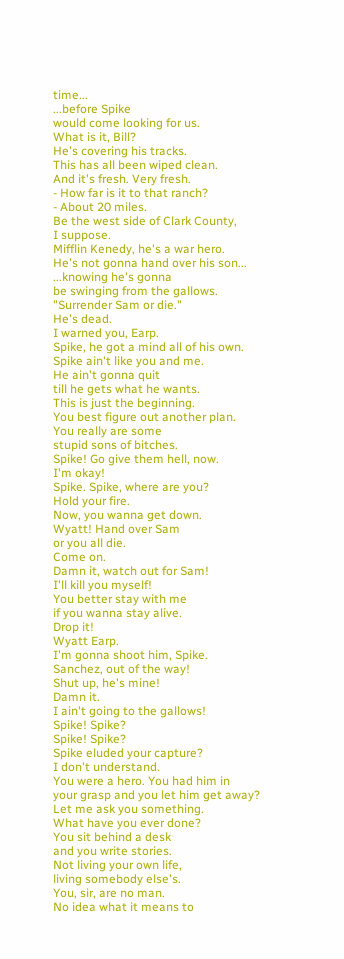time...
...before Spike
would come looking for us.
What is it, Bill?
He's covering his tracks.
This has all been wiped clean.
And it's fresh. Very fresh.
- How far is it to that ranch?
- About 20 miles.
Be the west side of Clark County,
I suppose.
Mifflin Kenedy, he's a war hero.
He's not gonna hand over his son...
...knowing he's gonna
be swinging from the gallows.
"Surrender Sam or die."
He's dead.
I warned you, Earp.
Spike, he got a mind all of his own.
Spike ain't like you and me.
He ain't gonna quit
till he gets what he wants.
This is just the beginning.
You best figure out another plan.
You really are some
stupid sons of bitches.
Spike! Go give them hell, now.
I'm okay!
Spike. Spike, where are you?
Hold your fire.
Now, you wanna get down.
Wyatt! Hand over Sam
or you all die.
Come on.
Damn it, watch out for Sam!
I'll kill you myself!
You better stay with me
if you wanna stay alive.
Drop it!
Wyatt Earp.
I'm gonna shoot him, Spike.
Sanchez, out of the way!
Shut up, he's mine!
Damn it.
I ain't going to the gallows!
Spike! Spike?
Spike! Spike?
Spike eluded your capture?
I don't understand.
You were a hero. You had him in
your grasp and you let him get away?
Let me ask you something.
What have you ever done?
You sit behind a desk
and you write stories.
Not living your own life,
living somebody else's.
You, sir, are no man.
No idea what it means to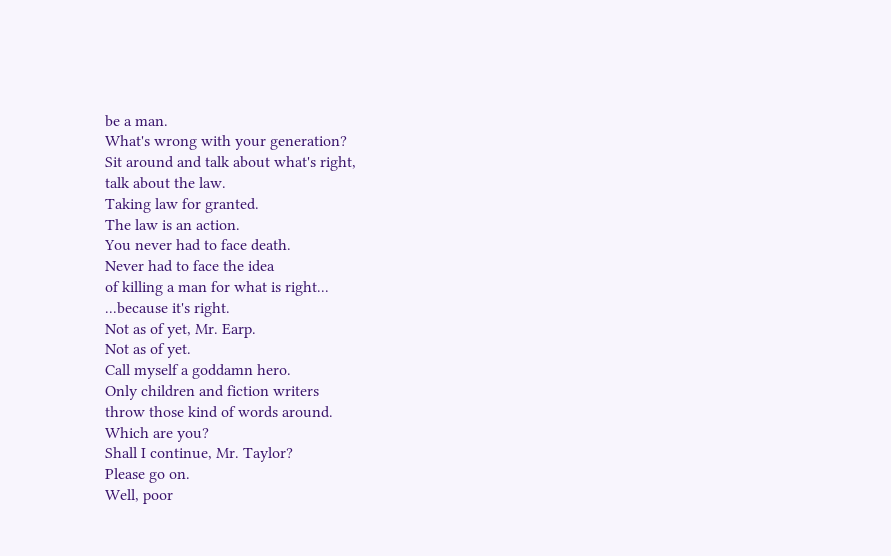be a man.
What's wrong with your generation?
Sit around and talk about what's right,
talk about the law.
Taking law for granted.
The law is an action.
You never had to face death.
Never had to face the idea
of killing a man for what is right...
...because it's right.
Not as of yet, Mr. Earp.
Not as of yet.
Call myself a goddamn hero.
Only children and fiction writers
throw those kind of words around.
Which are you?
Shall I continue, Mr. Taylor?
Please go on.
Well, poor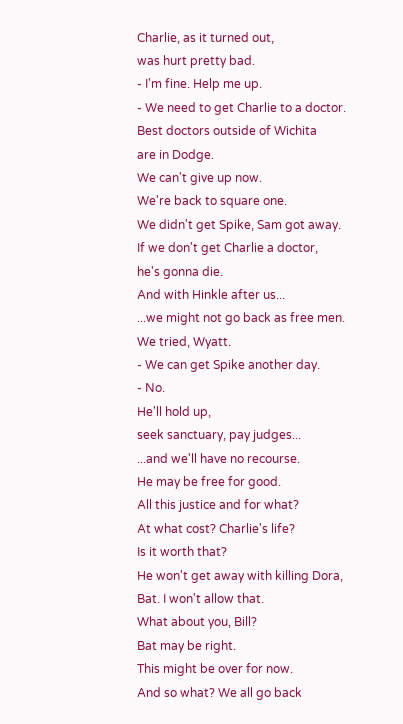Charlie, as it turned out,
was hurt pretty bad.
- I'm fine. Help me up.
- We need to get Charlie to a doctor.
Best doctors outside of Wichita
are in Dodge.
We can't give up now.
We're back to square one.
We didn't get Spike, Sam got away.
If we don't get Charlie a doctor,
he's gonna die.
And with Hinkle after us...
...we might not go back as free men.
We tried, Wyatt.
- We can get Spike another day.
- No.
He'll hold up,
seek sanctuary, pay judges...
...and we'll have no recourse.
He may be free for good.
All this justice and for what?
At what cost? Charlie's life?
Is it worth that?
He won't get away with killing Dora,
Bat. I won't allow that.
What about you, Bill?
Bat may be right.
This might be over for now.
And so what? We all go back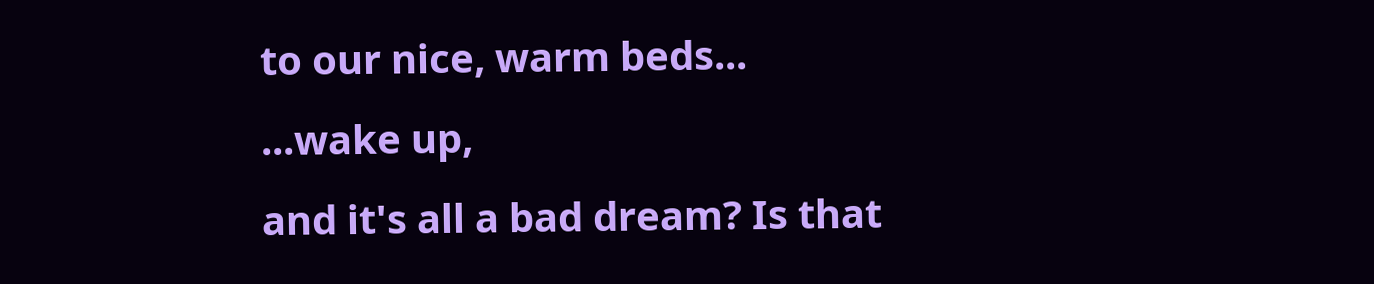to our nice, warm beds...
...wake up,
and it's all a bad dream? Is that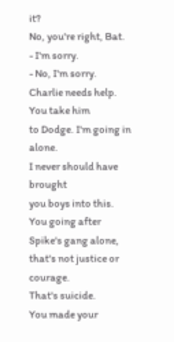it?
No, you're right, Bat.
- I'm sorry.
- No, I'm sorry.
Charlie needs help. You take him
to Dodge. I'm going in alone.
I never should have brought
you boys into this.
You going after Spike's gang alone,
that's not justice or courage.
That's suicide.
You made your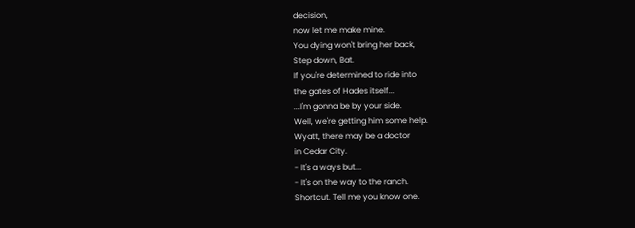decision,
now let me make mine.
You dying won't bring her back,
Step down, Bat.
If you're determined to ride into
the gates of Hades itself...
...I'm gonna be by your side.
Well, we're getting him some help.
Wyatt, there may be a doctor
in Cedar City.
- It's a ways but...
- It's on the way to the ranch.
Shortcut. Tell me you know one.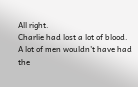All right.
Charlie had lost a lot of blood.
A lot of men wouldn't have had
the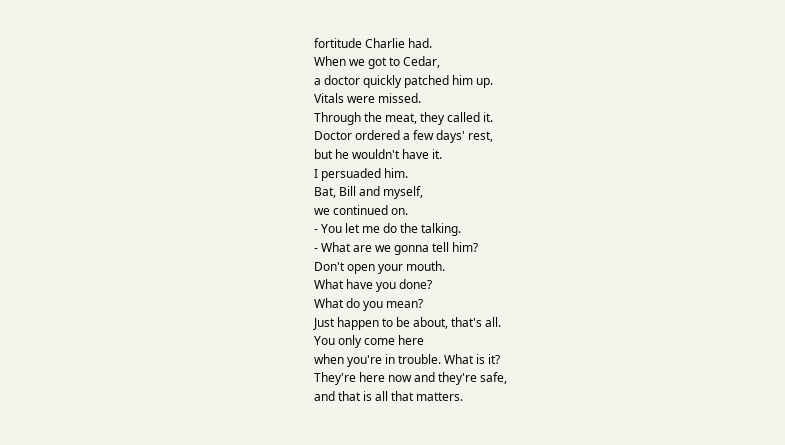fortitude Charlie had.
When we got to Cedar,
a doctor quickly patched him up.
Vitals were missed.
Through the meat, they called it.
Doctor ordered a few days' rest,
but he wouldn't have it.
I persuaded him.
Bat, Bill and myself,
we continued on.
- You let me do the talking.
- What are we gonna tell him?
Don't open your mouth.
What have you done?
What do you mean?
Just happen to be about, that's all.
You only come here
when you're in trouble. What is it?
They're here now and they're safe,
and that is all that matters.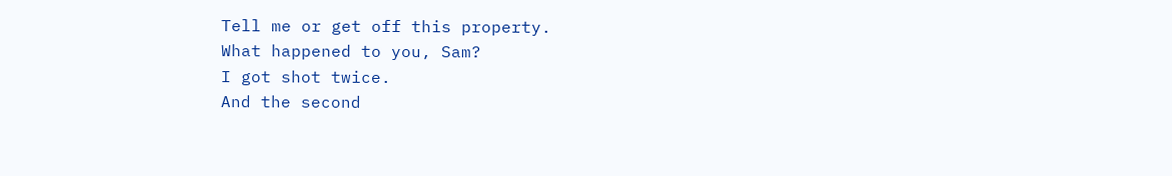Tell me or get off this property.
What happened to you, Sam?
I got shot twice.
And the second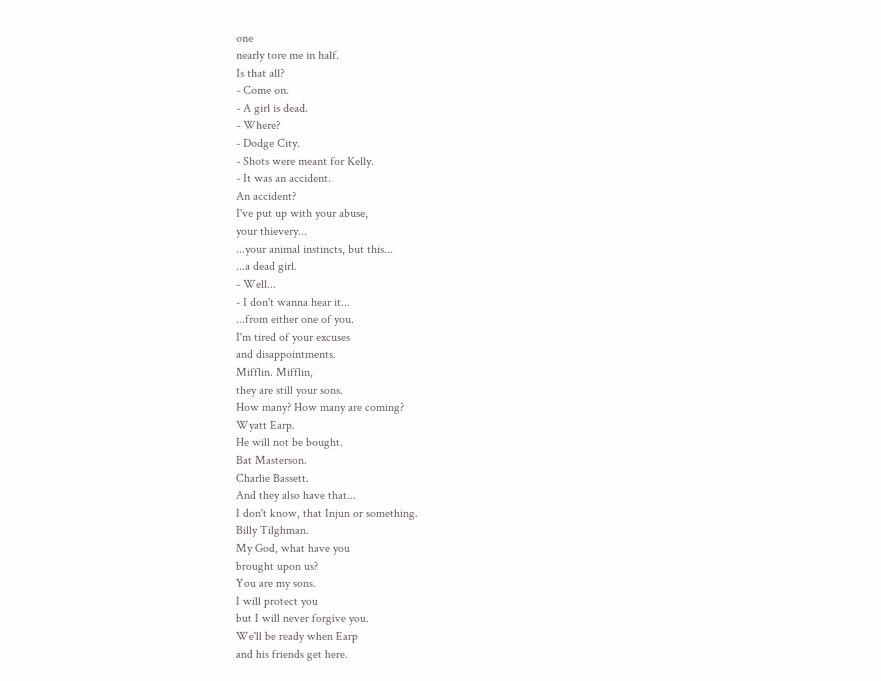one
nearly tore me in half.
Is that all?
- Come on.
- A girl is dead.
- Where?
- Dodge City.
- Shots were meant for Kelly.
- It was an accident.
An accident?
I've put up with your abuse,
your thievery...
...your animal instincts, but this...
...a dead girl.
- Well...
- I don't wanna hear it...
...from either one of you.
I'm tired of your excuses
and disappointments.
Mifflin. Mifflin,
they are still your sons.
How many? How many are coming?
Wyatt Earp.
He will not be bought.
Bat Masterson.
Charlie Bassett.
And they also have that...
I don't know, that Injun or something.
Billy Tilghman.
My God, what have you
brought upon us?
You are my sons.
I will protect you
but I will never forgive you.
We'll be ready when Earp
and his friends get here.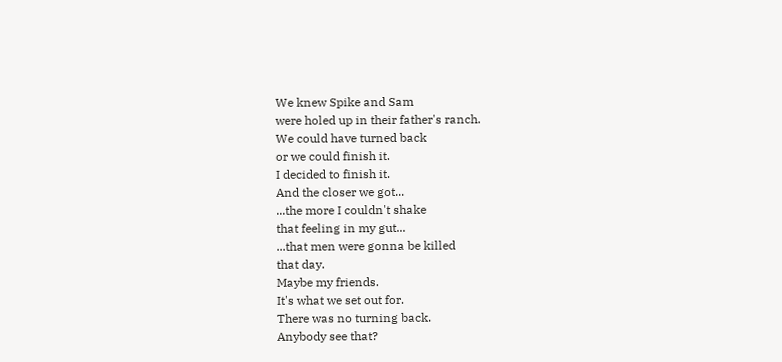We knew Spike and Sam
were holed up in their father's ranch.
We could have turned back
or we could finish it.
I decided to finish it.
And the closer we got...
...the more I couldn't shake
that feeling in my gut...
...that men were gonna be killed
that day.
Maybe my friends.
It's what we set out for.
There was no turning back.
Anybody see that?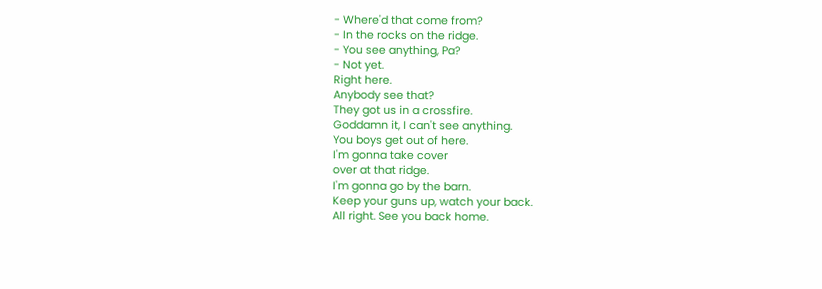- Where'd that come from?
- In the rocks on the ridge.
- You see anything, Pa?
- Not yet.
Right here.
Anybody see that?
They got us in a crossfire.
Goddamn it, I can't see anything.
You boys get out of here.
I'm gonna take cover
over at that ridge.
I'm gonna go by the barn.
Keep your guns up, watch your back.
All right. See you back home.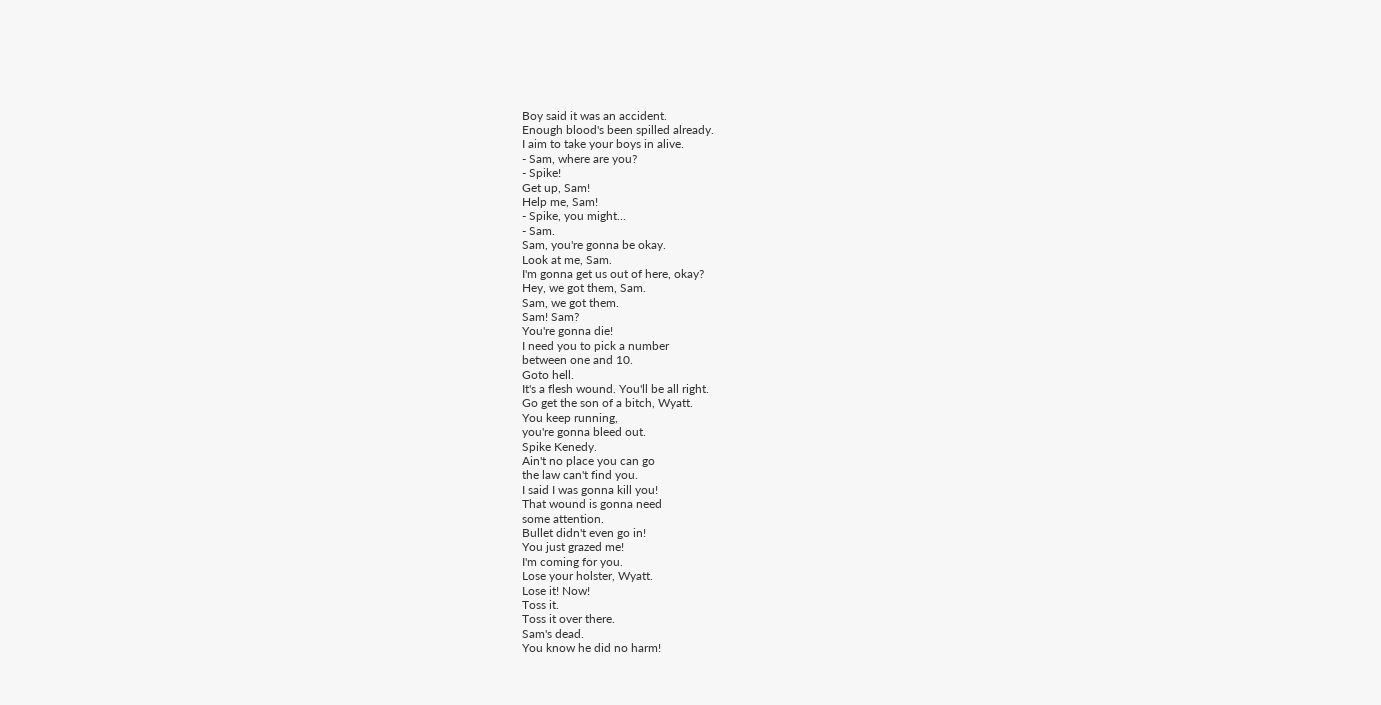Boy said it was an accident.
Enough blood's been spilled already.
I aim to take your boys in alive.
- Sam, where are you?
- Spike!
Get up, Sam!
Help me, Sam!
- Spike, you might...
- Sam.
Sam, you're gonna be okay.
Look at me, Sam.
I'm gonna get us out of here, okay?
Hey, we got them, Sam.
Sam, we got them.
Sam! Sam?
You're gonna die!
I need you to pick a number
between one and 10.
Goto hell.
It's a flesh wound. You'll be all right.
Go get the son of a bitch, Wyatt.
You keep running,
you're gonna bleed out.
Spike Kenedy.
Ain't no place you can go
the law can't find you.
I said I was gonna kill you!
That wound is gonna need
some attention.
Bullet didn't even go in!
You just grazed me!
I'm coming for you.
Lose your holster, Wyatt.
Lose it! Now!
Toss it.
Toss it over there.
Sam's dead.
You know he did no harm!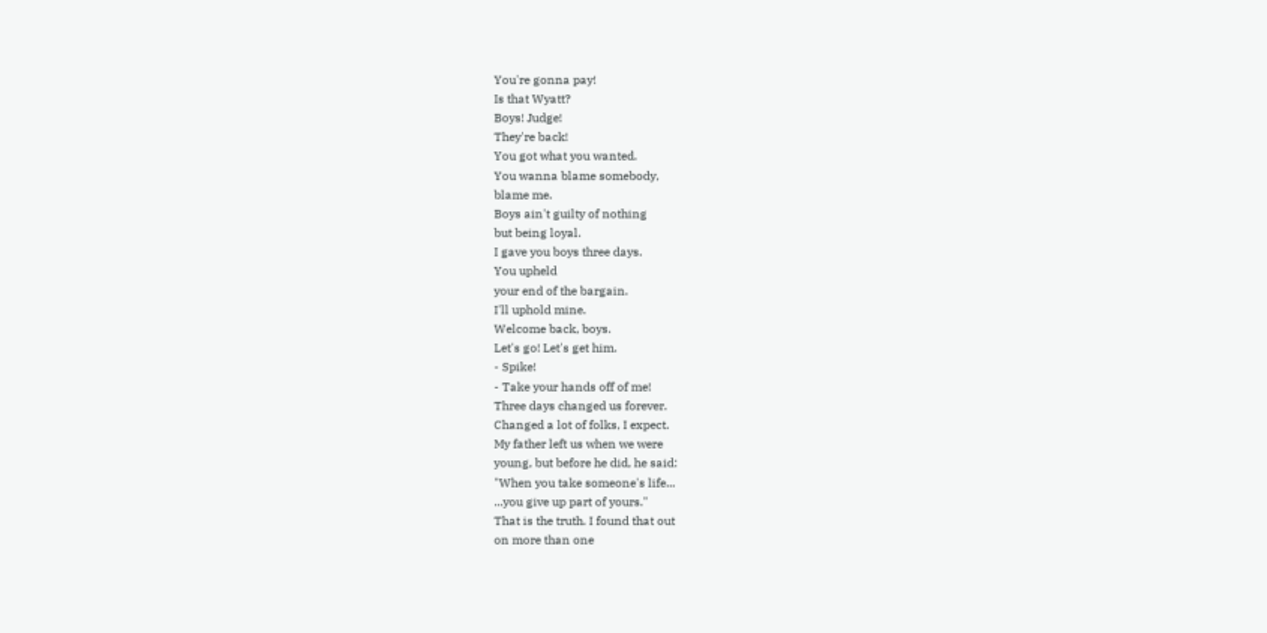You're gonna pay!
Is that Wyatt?
Boys! Judge!
They're back!
You got what you wanted.
You wanna blame somebody,
blame me.
Boys ain't guilty of nothing
but being loyal.
I gave you boys three days.
You upheld
your end of the bargain.
I'll uphold mine.
Welcome back, boys.
Let's go! Let's get him.
- Spike!
- Take your hands off of me!
Three days changed us forever.
Changed a lot of folks, I expect.
My father left us when we were
young, but before he did, he said:
"When you take someone's life...
...you give up part of yours."
That is the truth. I found that out
on more than one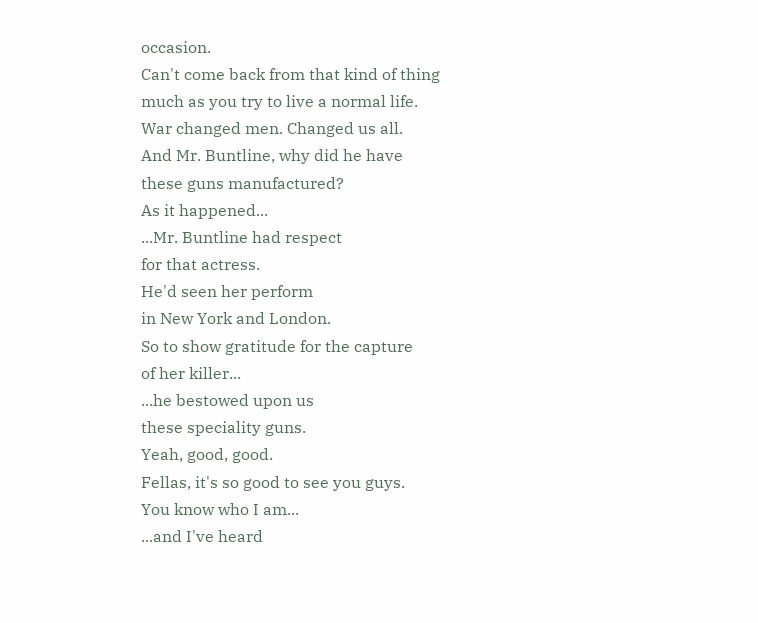occasion.
Can't come back from that kind of thing
much as you try to live a normal life.
War changed men. Changed us all.
And Mr. Buntline, why did he have
these guns manufactured?
As it happened...
...Mr. Buntline had respect
for that actress.
He'd seen her perform
in New York and London.
So to show gratitude for the capture
of her killer...
...he bestowed upon us
these speciality guns.
Yeah, good, good.
Fellas, it's so good to see you guys.
You know who I am...
...and I've heard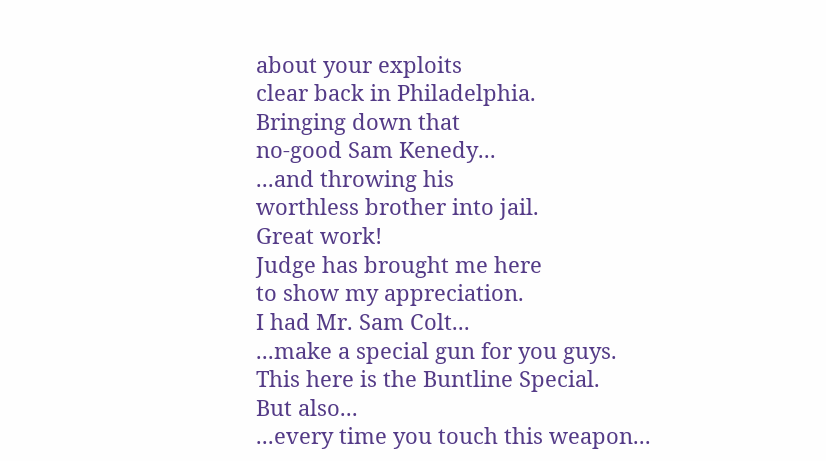about your exploits
clear back in Philadelphia.
Bringing down that
no-good Sam Kenedy...
...and throwing his
worthless brother into jail.
Great work!
Judge has brought me here
to show my appreciation.
I had Mr. Sam Colt...
...make a special gun for you guys.
This here is the Buntline Special.
But also...
...every time you touch this weapon...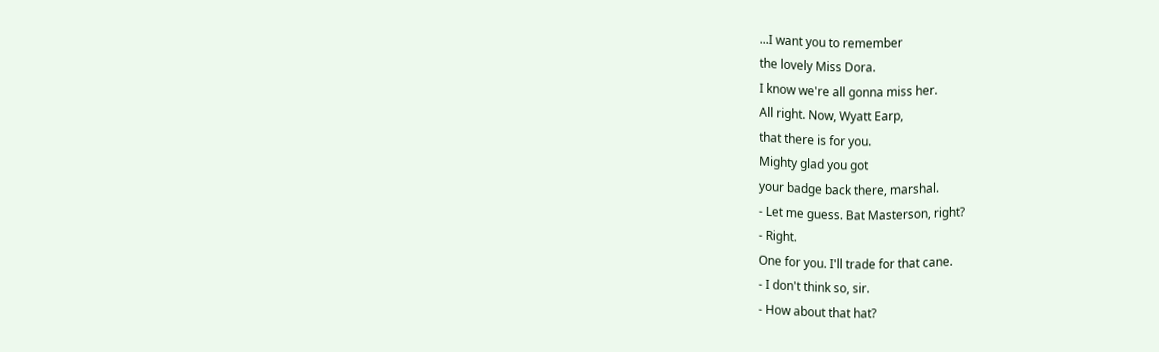...I want you to remember
the lovely Miss Dora.
I know we're all gonna miss her.
All right. Now, Wyatt Earp,
that there is for you.
Mighty glad you got
your badge back there, marshal.
- Let me guess. Bat Masterson, right?
- Right.
One for you. I'll trade for that cane.
- I don't think so, sir.
- How about that hat?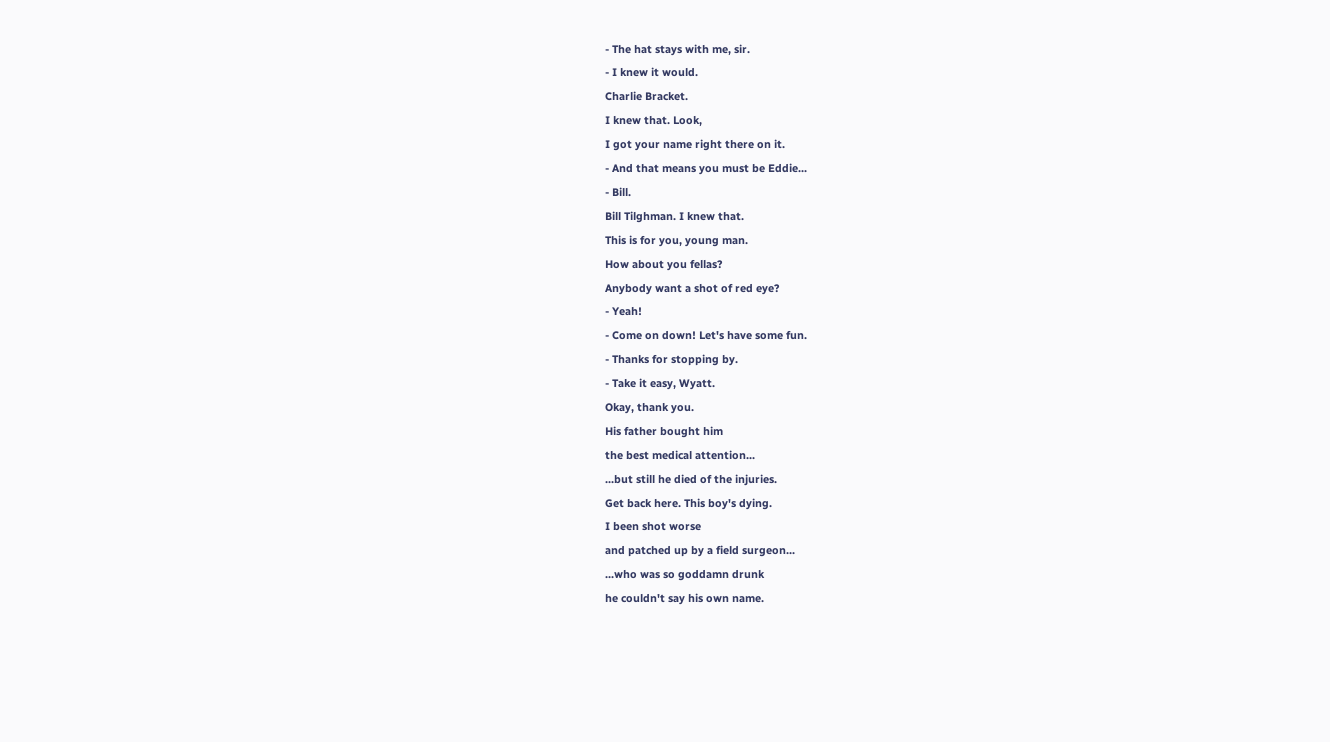- The hat stays with me, sir.
- I knew it would.
Charlie Bracket.
I knew that. Look,
I got your name right there on it.
- And that means you must be Eddie...
- Bill.
Bill Tilghman. I knew that.
This is for you, young man.
How about you fellas?
Anybody want a shot of red eye?
- Yeah!
- Come on down! Let's have some fun.
- Thanks for stopping by.
- Take it easy, Wyatt.
Okay, thank you.
His father bought him
the best medical attention...
...but still he died of the injuries.
Get back here. This boy's dying.
I been shot worse
and patched up by a field surgeon...
...who was so goddamn drunk
he couldn't say his own name.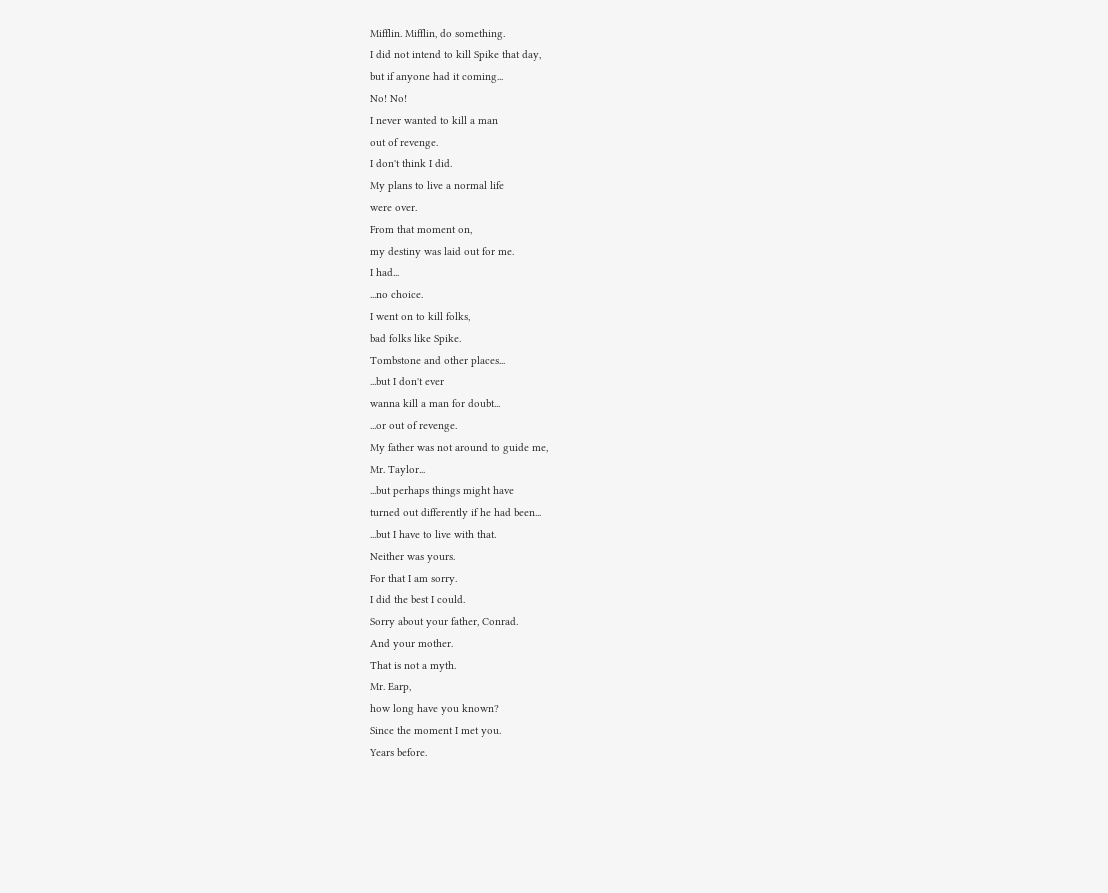Mifflin. Mifflin, do something.
I did not intend to kill Spike that day,
but if anyone had it coming...
No! No!
I never wanted to kill a man
out of revenge.
I don't think I did.
My plans to live a normal life
were over.
From that moment on,
my destiny was laid out for me.
I had...
...no choice.
I went on to kill folks,
bad folks like Spike.
Tombstone and other places...
...but I don't ever
wanna kill a man for doubt...
...or out of revenge.
My father was not around to guide me,
Mr. Taylor...
...but perhaps things might have
turned out differently if he had been...
...but I have to live with that.
Neither was yours.
For that I am sorry.
I did the best I could.
Sorry about your father, Conrad.
And your mother.
That is not a myth.
Mr. Earp,
how long have you known?
Since the moment I met you.
Years before.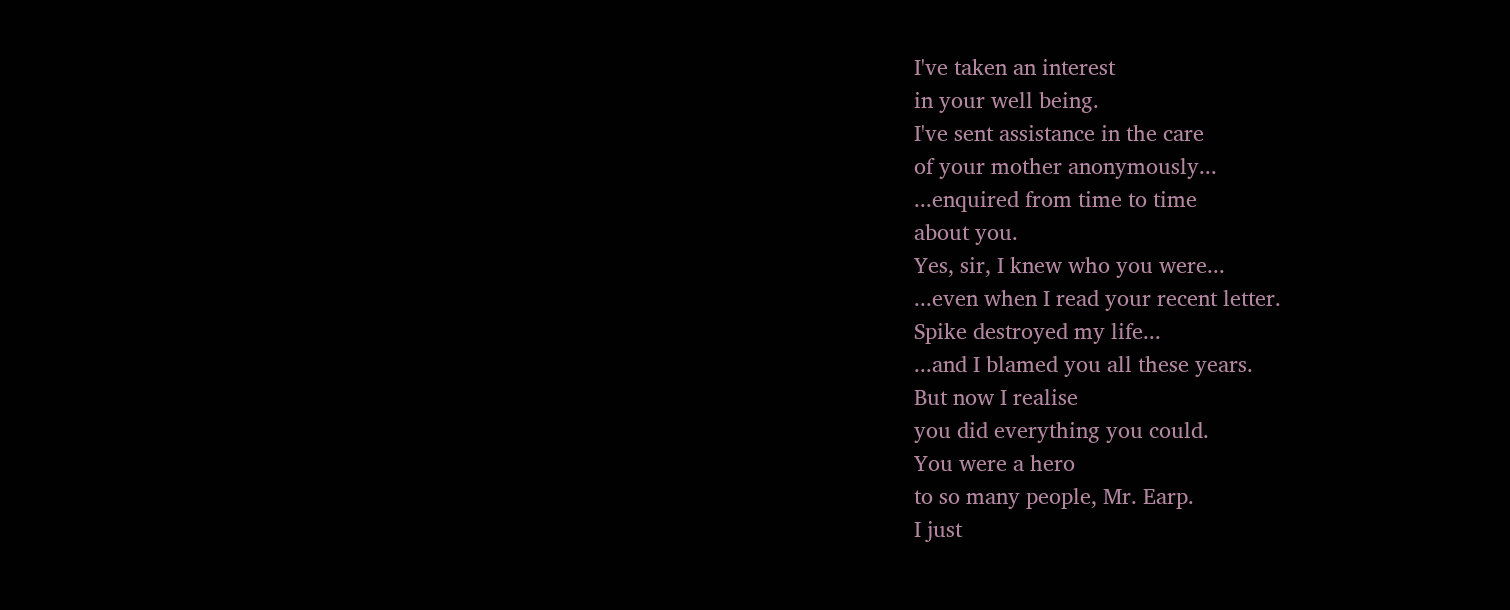I've taken an interest
in your well being.
I've sent assistance in the care
of your mother anonymously...
...enquired from time to time
about you.
Yes, sir, I knew who you were...
...even when I read your recent letter.
Spike destroyed my life...
...and I blamed you all these years.
But now I realise
you did everything you could.
You were a hero
to so many people, Mr. Earp.
I just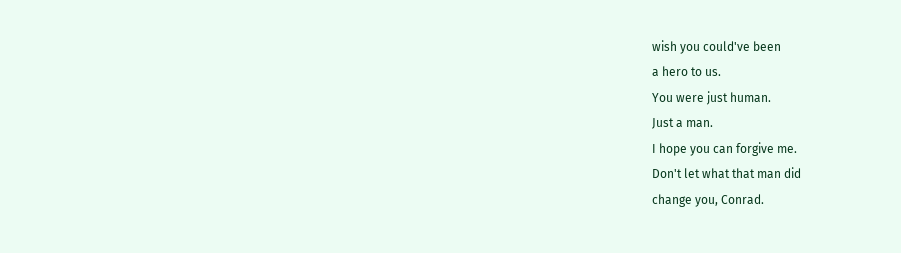wish you could've been
a hero to us.
You were just human.
Just a man.
I hope you can forgive me.
Don't let what that man did
change you, Conrad.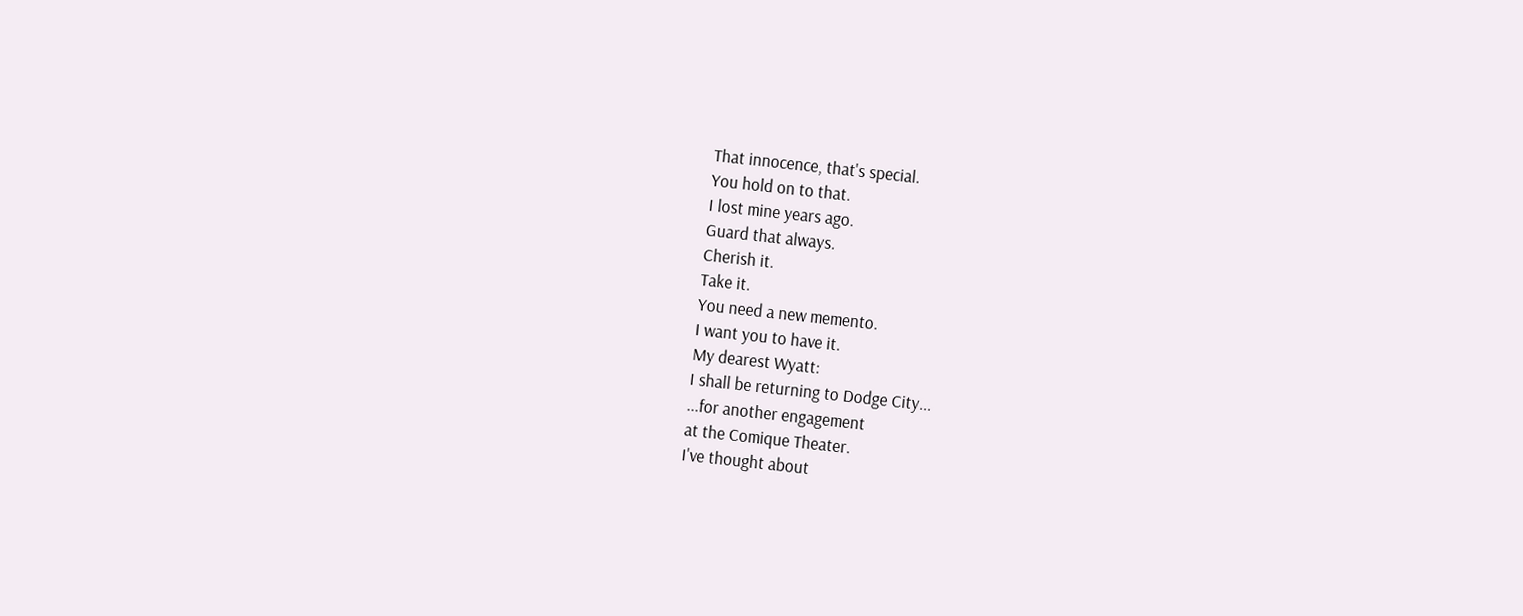That innocence, that's special.
You hold on to that.
I lost mine years ago.
Guard that always.
Cherish it.
Take it.
You need a new memento.
I want you to have it.
My dearest Wyatt:
I shall be returning to Dodge City...
...for another engagement
at the Comique Theater.
I've thought about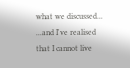what we discussed...
...and I've realised
that I cannot live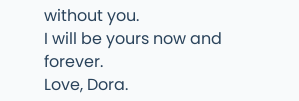without you.
I will be yours now and forever.
Love, Dora.